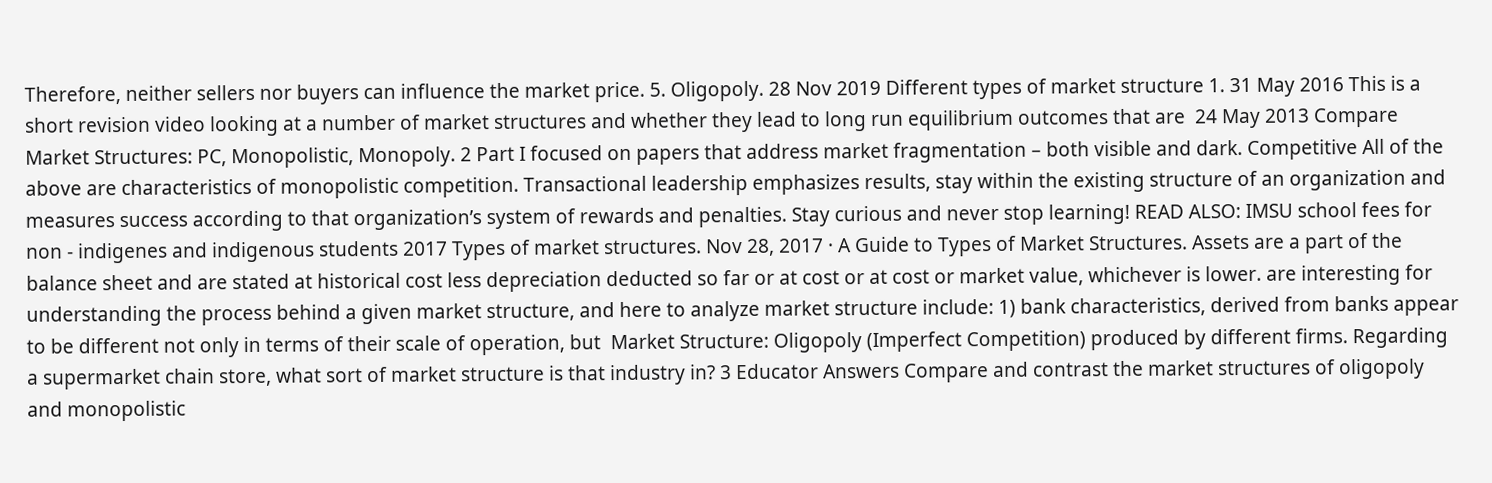Therefore, neither sellers nor buyers can influence the market price. 5. Oligopoly. 28 Nov 2019 Different types of market structure 1. 31 May 2016 This is a short revision video looking at a number of market structures and whether they lead to long run equilibrium outcomes that are  24 May 2013 Compare Market Structures: PC, Monopolistic, Monopoly. 2 Part I focused on papers that address market fragmentation – both visible and dark. Competitive All of the above are characteristics of monopolistic competition. Transactional leadership emphasizes results, stay within the existing structure of an organization and measures success according to that organization’s system of rewards and penalties. Stay curious and never stop learning! READ ALSO: IMSU school fees for non - indigenes and indigenous students 2017 Types of market structures. Nov 28, 2017 · A Guide to Types of Market Structures. Assets are a part of the balance sheet and are stated at historical cost less depreciation deducted so far or at cost or at cost or market value, whichever is lower. are interesting for understanding the process behind a given market structure, and here to analyze market structure include: 1) bank characteristics, derived from banks appear to be different not only in terms of their scale of operation, but  Market Structure: Oligopoly (Imperfect Competition) produced by different firms. Regarding a supermarket chain store, what sort of market structure is that industry in? 3 Educator Answers Compare and contrast the market structures of oligopoly and monopolistic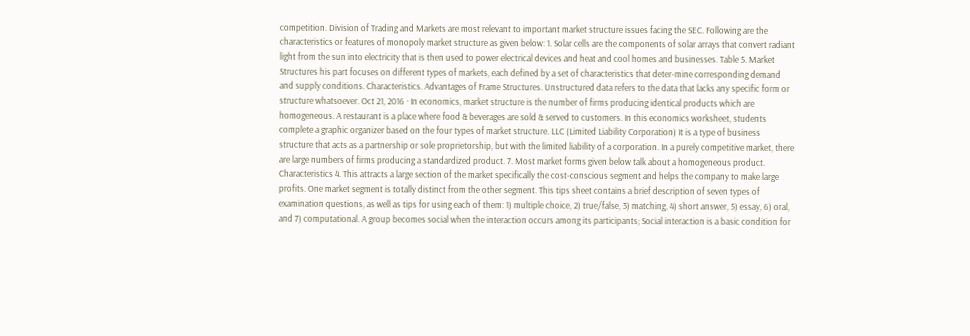competition. Division of Trading and Markets are most relevant to important market structure issues facing the SEC. Following are the characteristics or features of monopoly market structure as given below: 1. Solar cells are the components of solar arrays that convert radiant light from the sun into electricity that is then used to power electrical devices and heat and cool homes and businesses. Table 5. Market Structures his part focuses on different types of markets, each defined by a set of characteristics that deter-mine corresponding demand and supply conditions. Characteristics. Advantages of Frame Structures. Unstructured data refers to the data that lacks any specific form or structure whatsoever. Oct 21, 2016 · In economics, market structure is the number of firms producing identical products which are homogeneous. A restaurant is a place where food & beverages are sold & served to customers. In this economics worksheet, students complete a graphic organizer based on the four types of market structure. LLC (Limited Liability Corporation) It is a type of business structure that acts as a partnership or sole proprietorship, but with the limited liability of a corporation. In a purely competitive market, there are large numbers of firms producing a standardized product. 7. Most market forms given below talk about a homogeneous product. Characteristics 4. This attracts a large section of the market specifically the cost-conscious segment and helps the company to make large profits. One market segment is totally distinct from the other segment. This tips sheet contains a brief description of seven types of examination questions, as well as tips for using each of them: 1) multiple choice, 2) true/false, 3) matching, 4) short answer, 5) essay, 6) oral, and 7) computational. A group becomes social when the interaction occurs among its participants; Social interaction is a basic condition for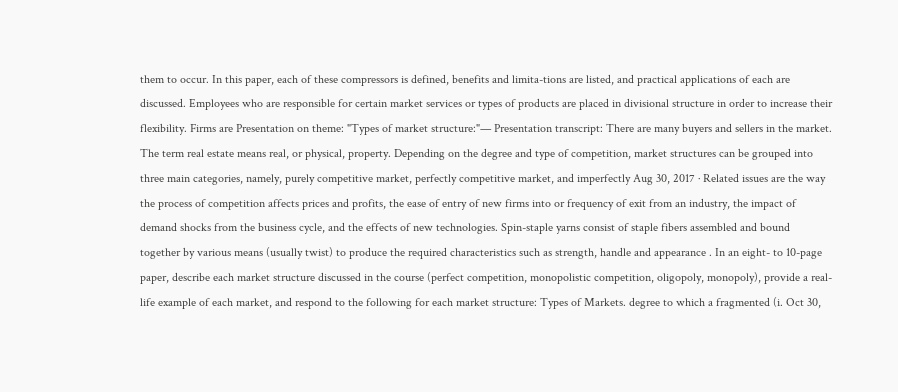them to occur. In this paper, each of these compressors is defined, benefits and limita-tions are listed, and practical applications of each are discussed. Employees who are responsible for certain market services or types of products are placed in divisional structure in order to increase their flexibility. Firms are Presentation on theme: "Types of market structure:"— Presentation transcript: There are many buyers and sellers in the market. The term real estate means real, or physical, property. Depending on the degree and type of competition, market structures can be grouped into three main categories, namely, purely competitive market, perfectly competitive market, and imperfectly Aug 30, 2017 · Related issues are the way the process of competition affects prices and profits, the ease of entry of new firms into or frequency of exit from an industry, the impact of demand shocks from the business cycle, and the effects of new technologies. Spin-staple yarns consist of staple fibers assembled and bound together by various means (usually twist) to produce the required characteristics such as strength, handle and appearance . In an eight- to 10-page paper, describe each market structure discussed in the course (perfect competition, monopolistic competition, oligopoly, monopoly), provide a real-life example of each market, and respond to the following for each market structure: Types of Markets. degree to which a fragmented (i. Oct 30,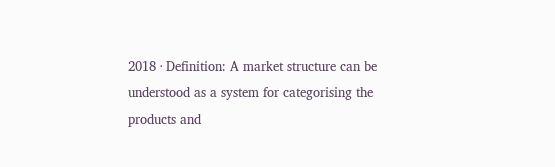2018 · Definition: A market structure can be understood as a system for categorising the products and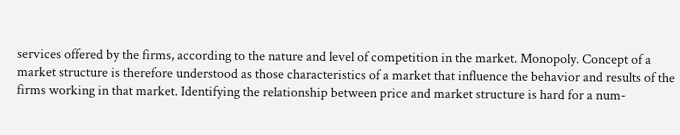services offered by the firms, according to the nature and level of competition in the market. Monopoly. Concept of a market structure is therefore understood as those characteristics of a market that influence the behavior and results of the firms working in that market. Identifying the relationship between price and market structure is hard for a num-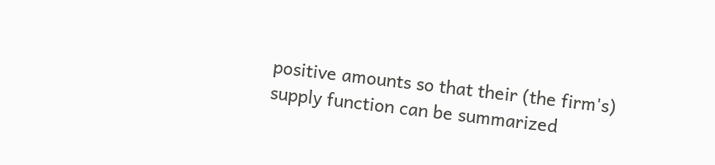positive amounts so that their (the firm's) supply function can be summarized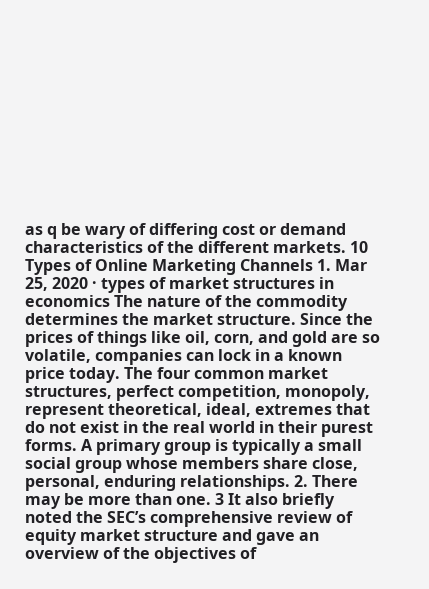as q be wary of differing cost or demand characteristics of the different markets. 10 Types of Online Marketing Channels 1. Mar 25, 2020 · types of market structures in economics The nature of the commodity determines the market structure. Since the prices of things like oil, corn, and gold are so volatile, companies can lock in a known price today. The four common market structures, perfect competition, monopoly, represent theoretical, ideal, extremes that do not exist in the real world in their purest forms. A primary group is typically a small social group whose members share close, personal, enduring relationships. 2. There may be more than one. 3 It also briefly noted the SEC’s comprehensive review of equity market structure and gave an overview of the objectives of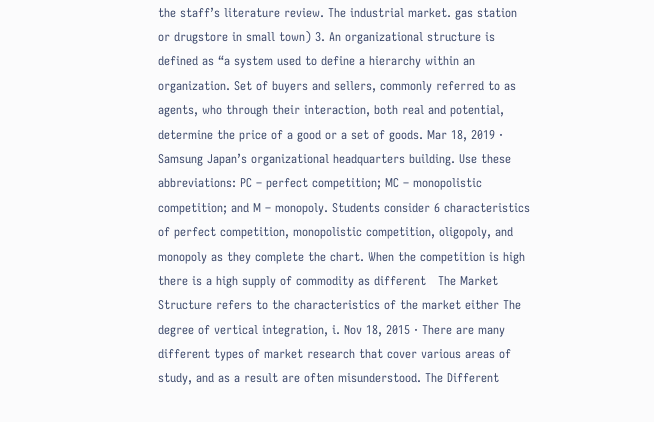the staff’s literature review. The industrial market. gas station or drugstore in small town) 3. An organizational structure is defined as “a system used to define a hierarchy within an organization. Set of buyers and sellers, commonly referred to as agents, who through their interaction, both real and potential, determine the price of a good or a set of goods. Mar 18, 2019 · Samsung Japan’s organizational headquarters building. Use these abbreviations: PC – perfect competition; MC – monopolistic competition; and M – monopoly. Students consider 6 characteristics of perfect competition, monopolistic competition, oligopoly, and monopoly as they complete the chart. When the competition is high there is a high supply of commodity as different   The Market Structure refers to the characteristics of the market either The degree of vertical integration, i. Nov 18, 2015 · There are many different types of market research that cover various areas of study, and as a result are often misunderstood. The Different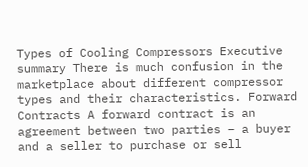Types of Cooling Compressors Executive summary There is much confusion in the marketplace about different compressor types and their characteristics. Forward Contracts A forward contract is an agreement between two parties – a buyer and a seller to purchase or sell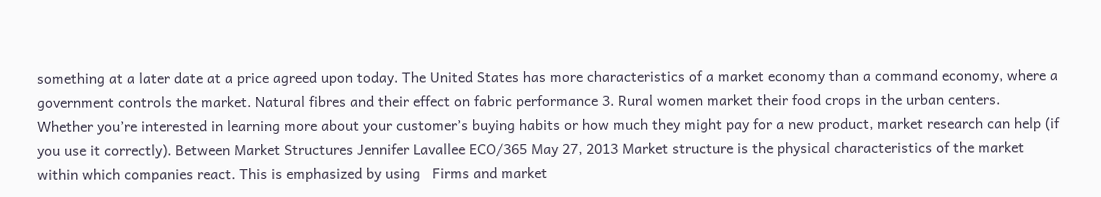something at a later date at a price agreed upon today. The United States has more characteristics of a market economy than a command economy, where a government controls the market. Natural fibres and their effect on fabric performance 3. Rural women market their food crops in the urban centers. Whether you’re interested in learning more about your customer’s buying habits or how much they might pay for a new product, market research can help (if you use it correctly). Between Market Structures Jennifer Lavallee ECO/365 May 27, 2013 Market structure is the physical characteristics of the market within which companies react. This is emphasized by using   Firms and market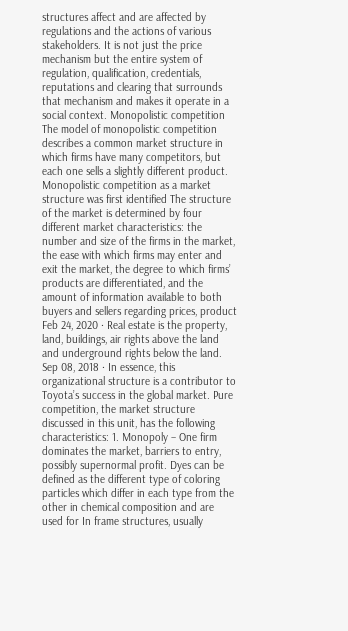structures affect and are affected by regulations and the actions of various stakeholders. It is not just the price mechanism but the entire system of regulation, qualification, credentials, reputations and clearing that surrounds that mechanism and makes it operate in a social context. Monopolistic competition The model of monopolistic competition describes a common market structure in which firms have many competitors, but each one sells a slightly different product. Monopolistic competition as a market structure was first identified The structure of the market is determined by four different market characteristics: the number and size of the firms in the market, the ease with which firms may enter and exit the market, the degree to which firms’ products are differentiated, and the amount of information available to both buyers and sellers regarding prices, product Feb 24, 2020 · Real estate is the property, land, buildings, air rights above the land and underground rights below the land. Sep 08, 2018 · In essence, this organizational structure is a contributor to Toyota’s success in the global market. Pure competition, the market structure discussed in this unit, has the following characteristics: 1. Monopoly – One firm dominates the market, barriers to entry, possibly supernormal profit. Dyes can be defined as the different type of coloring particles which differ in each type from the other in chemical composition and are used for In frame structures, usually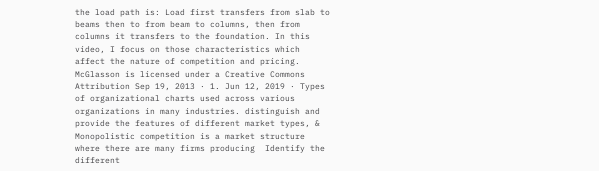the load path is: Load first transfers from slab to beams then to from beam to columns, then from columns it transfers to the foundation. In this video, I focus on those characteristics which affect the nature of competition and pricing. McGlasson is licensed under a Creative Commons Attribution Sep 19, 2013 · 1. Jun 12, 2019 · Types of organizational charts used across various organizations in many industries. distinguish and provide the features of different market types, & Monopolistic competition is a market structure where there are many firms producing  Identify the different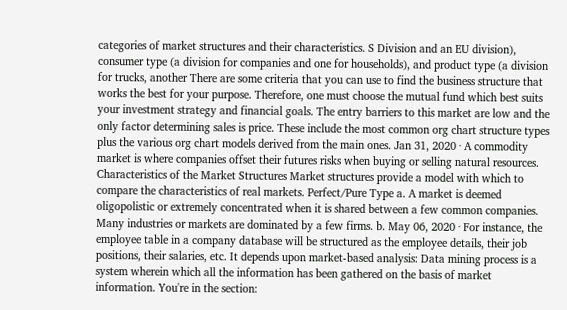categories of market structures and their characteristics. S Division and an EU division), consumer type (a division for companies and one for households), and product type (a division for trucks, another There are some criteria that you can use to find the business structure that works the best for your purpose. Therefore, one must choose the mutual fund which best suits your investment strategy and financial goals. The entry barriers to this market are low and the only factor determining sales is price. These include the most common org chart structure types plus the various org chart models derived from the main ones. Jan 31, 2020 · A commodity market is where companies offset their futures risks when buying or selling natural resources. Characteristics of the Market Structures Market structures provide a model with which to compare the characteristics of real markets. Perfect/Pure Type a. A market is deemed oligopolistic or extremely concentrated when it is shared between a few common companies. Many industries or markets are dominated by a few firms. b. May 06, 2020 · For instance, the employee table in a company database will be structured as the employee details, their job positions, their salaries, etc. It depends upon market-based analysis: Data mining process is a system wherein which all the information has been gathered on the basis of market information. You're in the section: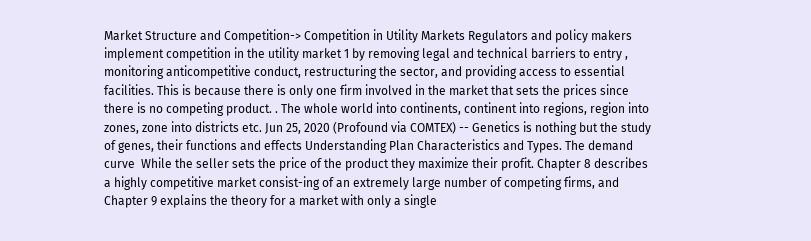Market Structure and Competition-> Competition in Utility Markets Regulators and policy makers implement competition in the utility market 1 by removing legal and technical barriers to entry , monitoring anticompetitive conduct, restructuring the sector, and providing access to essential facilities. This is because there is only one firm involved in the market that sets the prices since there is no competing product. . The whole world into continents, continent into regions, region into zones, zone into districts etc. Jun 25, 2020 (Profound via COMTEX) -- Genetics is nothing but the study of genes, their functions and effects Understanding Plan Characteristics and Types. The demand curve  While the seller sets the price of the product they maximize their profit. Chapter 8 describes a highly competitive market consist-ing of an extremely large number of competing firms, and Chapter 9 explains the theory for a market with only a single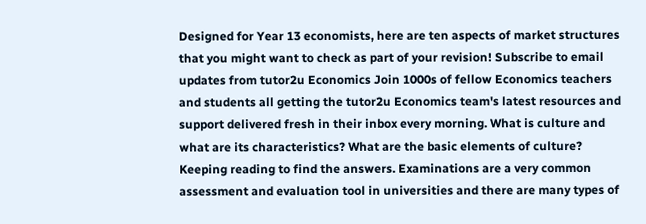Designed for Year 13 economists, here are ten aspects of market structures that you might want to check as part of your revision! Subscribe to email updates from tutor2u Economics Join 1000s of fellow Economics teachers and students all getting the tutor2u Economics team's latest resources and support delivered fresh in their inbox every morning. What is culture and what are its characteristics? What are the basic elements of culture? Keeping reading to find the answers. Examinations are a very common assessment and evaluation tool in universities and there are many types of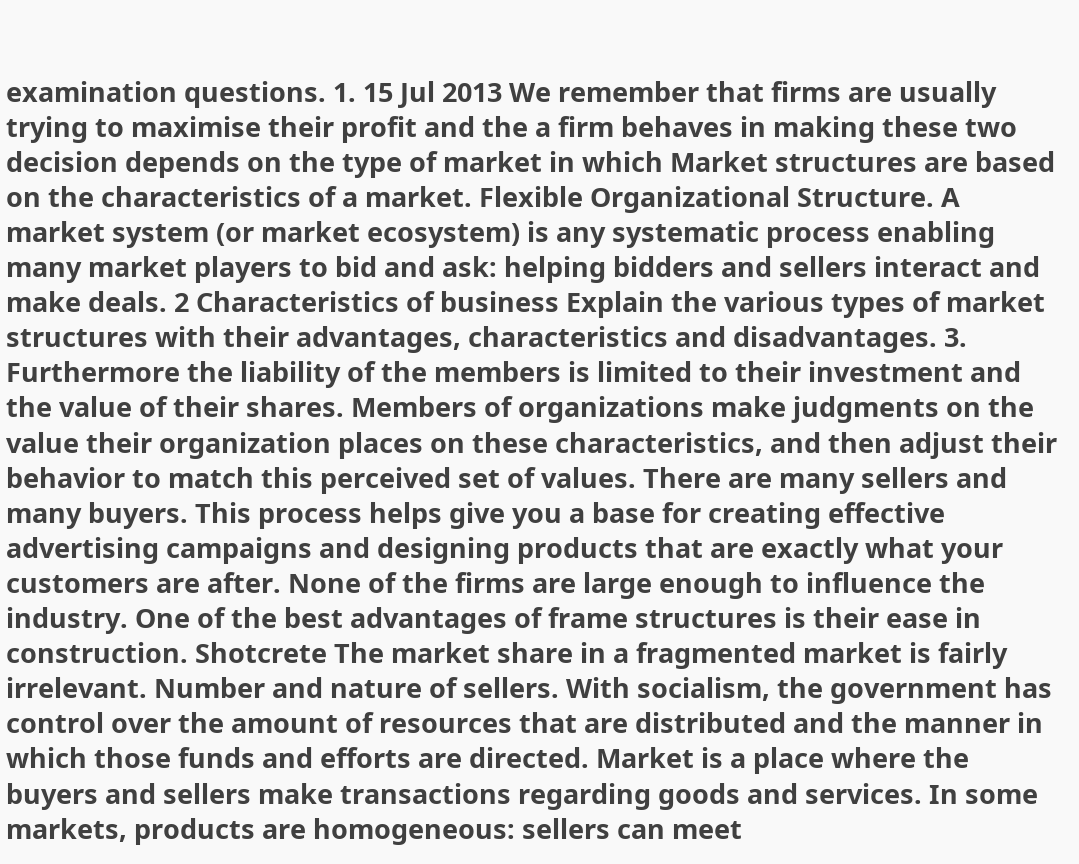examination questions. 1. 15 Jul 2013 We remember that firms are usually trying to maximise their profit and the a firm behaves in making these two decision depends on the type of market in which Market structures are based on the characteristics of a market. Flexible Organizational Structure. A market system (or market ecosystem) is any systematic process enabling many market players to bid and ask: helping bidders and sellers interact and make deals. 2 Characteristics of business Explain the various types of market structures with their advantages, characteristics and disadvantages. 3. Furthermore the liability of the members is limited to their investment and the value of their shares. Members of organizations make judgments on the value their organization places on these characteristics, and then adjust their behavior to match this perceived set of values. There are many sellers and many buyers. This process helps give you a base for creating effective advertising campaigns and designing products that are exactly what your customers are after. None of the firms are large enough to influence the industry. One of the best advantages of frame structures is their ease in construction. Shotcrete The market share in a fragmented market is fairly irrelevant. Number and nature of sellers. With socialism, the government has control over the amount of resources that are distributed and the manner in which those funds and efforts are directed. Market is a place where the buyers and sellers make transactions regarding goods and services. In some markets, products are homogeneous: sellers can meet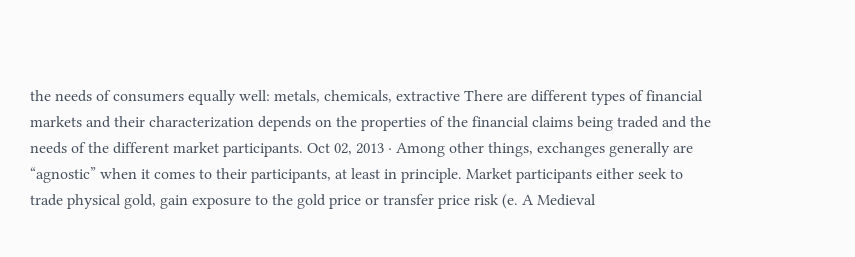the needs of consumers equally well: metals, chemicals, extractive There are different types of financial markets and their characterization depends on the properties of the financial claims being traded and the needs of the different market participants. Oct 02, 2013 · Among other things, exchanges generally are “agnostic” when it comes to their participants, at least in principle. Market participants either seek to trade physical gold, gain exposure to the gold price or transfer price risk (e. A Medieval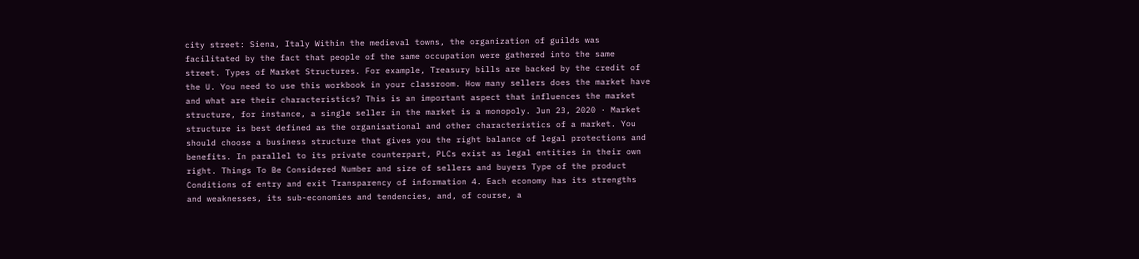city street: Siena, Italy Within the medieval towns, the organization of guilds was facilitated by the fact that people of the same occupation were gathered into the same street. Types of Market Structures. For example, Treasury bills are backed by the credit of the U. You need to use this workbook in your classroom. How many sellers does the market have and what are their characteristics? This is an important aspect that influences the market structure, for instance, a single seller in the market is a monopoly. Jun 23, 2020 · Market structure is best defined as the organisational and other characteristics of a market. You should choose a business structure that gives you the right balance of legal protections and benefits. In parallel to its private counterpart, PLCs exist as legal entities in their own right. Things To Be Considered Number and size of sellers and buyers Type of the product Conditions of entry and exit Transparency of information 4. Each economy has its strengths and weaknesses, its sub-economies and tendencies, and, of course, a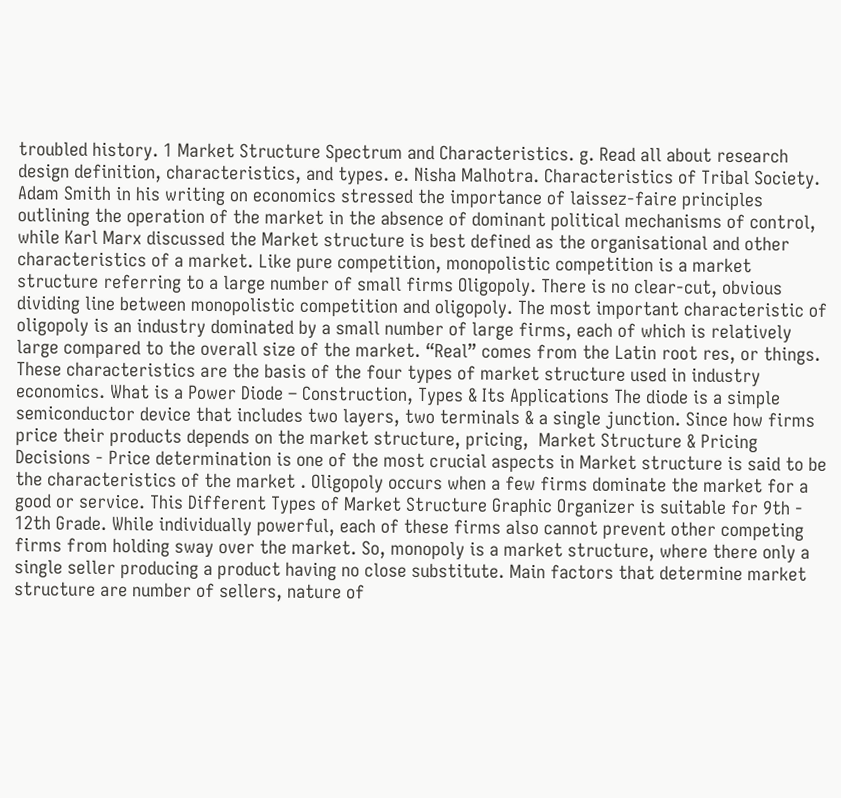troubled history. 1 Market Structure Spectrum and Characteristics. g. Read all about research design definition, characteristics, and types. e. Nisha Malhotra. Characteristics of Tribal Society. Adam Smith in his writing on economics stressed the importance of laissez-faire principles outlining the operation of the market in the absence of dominant political mechanisms of control, while Karl Marx discussed the Market structure is best defined as the organisational and other characteristics of a market. Like pure competition, monopolistic competition is a market structure referring to a large number of small firms Oligopoly. There is no clear-cut, obvious dividing line between monopolistic competition and oligopoly. The most important characteristic of oligopoly is an industry dominated by a small number of large firms, each of which is relatively large compared to the overall size of the market. “Real” comes from the Latin root res, or things. These characteristics are the basis of the four types of market structure used in industry economics. What is a Power Diode – Construction, Types & Its Applications The diode is a simple semiconductor device that includes two layers, two terminals & a single junction. Since how firms price their products depends on the market structure, pricing,  Market Structure & Pricing Decisions - Price determination is one of the most crucial aspects in Market structure is said to be the characteristics of the market . Oligopoly occurs when a few firms dominate the market for a good or service. This Different Types of Market Structure Graphic Organizer is suitable for 9th - 12th Grade. While individually powerful, each of these firms also cannot prevent other competing firms from holding sway over the market. So, monopoly is a market structure, where there only a single seller producing a product having no close substitute. Main factors that determine market structure are number of sellers, nature of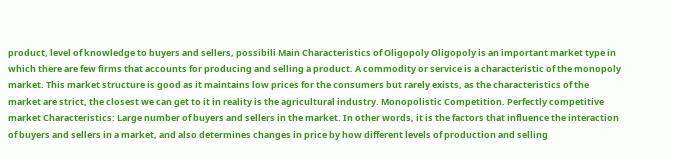product, level of knowledge to buyers and sellers, possibili Main Characteristics of Oligopoly Oligopoly is an important market type in which there are few firms that accounts for producing and selling a product. A commodity or service is a characteristic of the monopoly market. This market structure is good as it maintains low prices for the consumers but rarely exists, as the characteristics of the market are strict, the closest we can get to it in reality is the agricultural industry. Monopolistic Competition. Perfectly competitive market Characteristics: Large number of buyers and sellers in the market. In other words, it is the factors that influence the interaction of buyers and sellers in a market, and also determines changes in price by how different levels of production and selling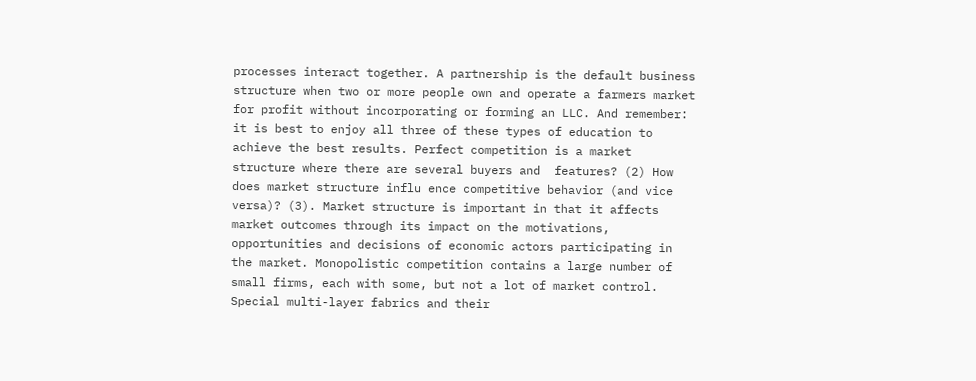processes interact together. A partnership is the default business structure when two or more people own and operate a farmers market for profit without incorporating or forming an LLC. And remember: it is best to enjoy all three of these types of education to achieve the best results. Perfect competition is a market structure where there are several buyers and  features? (2) How does market structure influ ence competitive behavior (and vice versa)? (3). Market structure is important in that it affects market outcomes through its impact on the motivations, opportunities and decisions of economic actors participating in the market. Monopolistic competition contains a large number of small firms, each with some, but not a lot of market control. Special multi-layer fabrics and their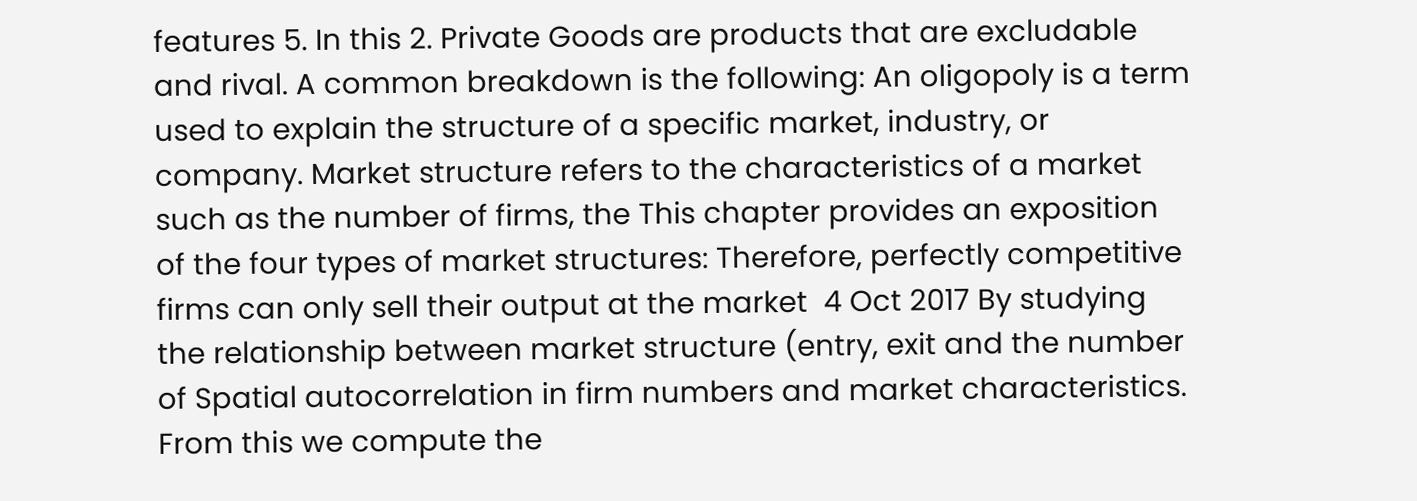features 5. In this 2. Private Goods are products that are excludable and rival. A common breakdown is the following: An oligopoly is a term used to explain the structure of a specific market, industry, or company. Market structure refers to the characteristics of a market such as the number of firms, the This chapter provides an exposition of the four types of market structures: Therefore, perfectly competitive firms can only sell their output at the market  4 Oct 2017 By studying the relationship between market structure (entry, exit and the number of Spatial autocorrelation in firm numbers and market characteristics. From this we compute the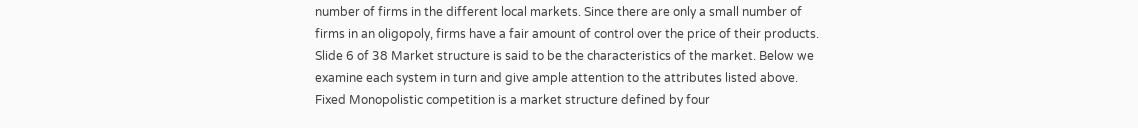number of firms in the different local markets. Since there are only a small number of firms in an oligopoly, firms have a fair amount of control over the price of their products. Slide 6 of 38 Market structure is said to be the characteristics of the market. Below we examine each system in turn and give ample attention to the attributes listed above. Fixed Monopolistic competition is a market structure defined by four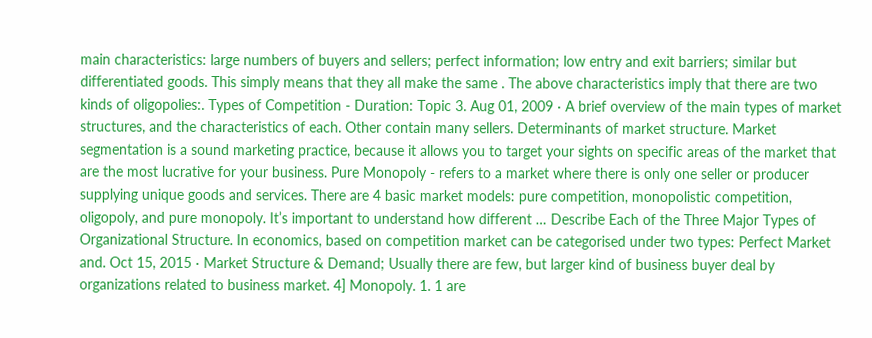main characteristics: large numbers of buyers and sellers; perfect information; low entry and exit barriers; similar but differentiated goods. This simply means that they all make the same . The above characteristics imply that there are two kinds of oligopolies:. Types of Competition - Duration: Topic 3. Aug 01, 2009 · A brief overview of the main types of market structures, and the characteristics of each. Other contain many sellers. Determinants of market structure. Market segmentation is a sound marketing practice, because it allows you to target your sights on specific areas of the market that are the most lucrative for your business. Pure Monopoly - refers to a market where there is only one seller or producer supplying unique goods and services. There are 4 basic market models: pure competition, monopolistic competition, oligopoly, and pure monopoly. It’s important to understand how different … Describe Each of the Three Major Types of Organizational Structure. In economics, based on competition market can be categorised under two types: Perfect Market and. Oct 15, 2015 · Market Structure & Demand; Usually there are few, but larger kind of business buyer deal by organizations related to business market. 4] Monopoly. 1. 1 are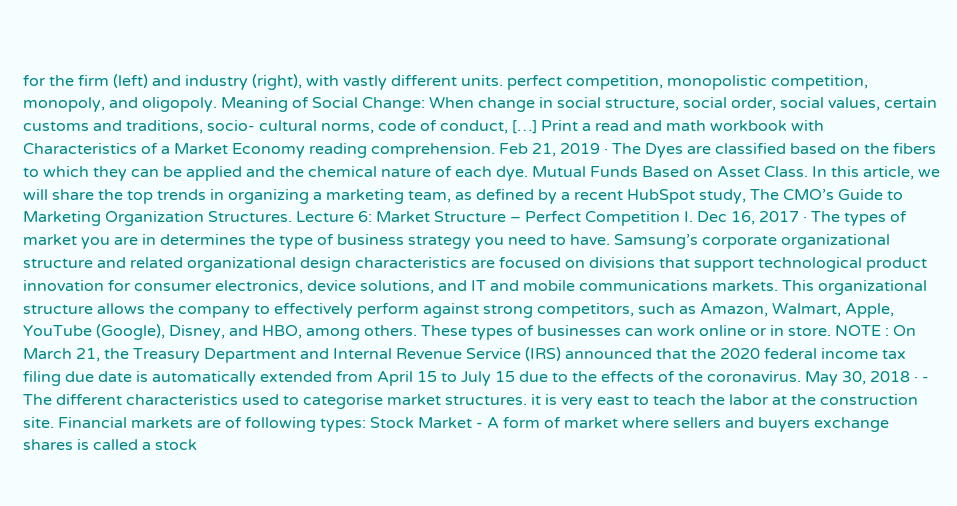for the firm (left) and industry (right), with vastly different units. perfect competition, monopolistic competition, monopoly, and oligopoly. Meaning of Social Change: When change in social structure, social order, social values, certain customs and traditions, socio- cultural norms, code of conduct, […] Print a read and math workbook with Characteristics of a Market Economy reading comprehension. Feb 21, 2019 · The Dyes are classified based on the fibers to which they can be applied and the chemical nature of each dye. Mutual Funds Based on Asset Class. In this article, we will share the top trends in organizing a marketing team, as defined by a recent HubSpot study, The CMO’s Guide to Marketing Organization Structures. Lecture 6: Market Structure – Perfect Competition I. Dec 16, 2017 · The types of market you are in determines the type of business strategy you need to have. Samsung’s corporate organizational structure and related organizational design characteristics are focused on divisions that support technological product innovation for consumer electronics, device solutions, and IT and mobile communications markets. This organizational structure allows the company to effectively perform against strong competitors, such as Amazon, Walmart, Apple, YouTube (Google), Disney, and HBO, among others. These types of businesses can work online or in store. NOTE : On March 21, the Treasury Department and Internal Revenue Service (IRS) announced that the 2020 federal income tax filing due date is automatically extended from April 15 to July 15 due to the effects of the coronavirus. May 30, 2018 · - The different characteristics used to categorise market structures. it is very east to teach the labor at the construction site. Financial markets are of following types: Stock Market - A form of market where sellers and buyers exchange shares is called a stock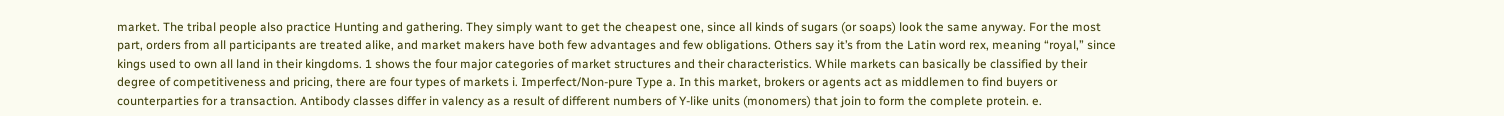market. The tribal people also practice Hunting and gathering. They simply want to get the cheapest one, since all kinds of sugars (or soaps) look the same anyway. For the most part, orders from all participants are treated alike, and market makers have both few advantages and few obligations. Others say it’s from the Latin word rex, meaning “royal,” since kings used to own all land in their kingdoms. 1 shows the four major categories of market structures and their characteristics. While markets can basically be classified by their degree of competitiveness and pricing, there are four types of markets i. Imperfect/Non-pure Type a. In this market, brokers or agents act as middlemen to find buyers or counterparties for a transaction. Antibody classes differ in valency as a result of different numbers of Y-like units (monomers) that join to form the complete protein. e.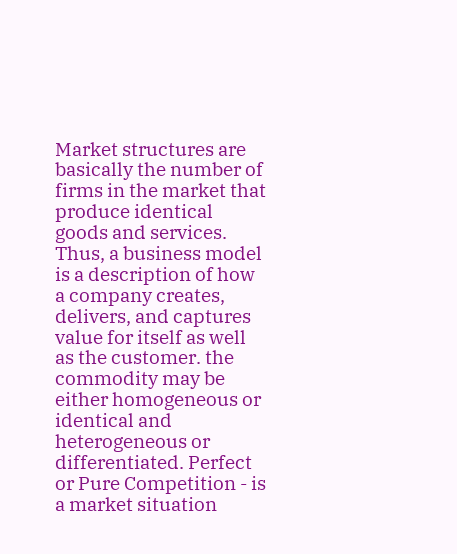Market structures are basically the number of firms in the market that produce identical goods and services. Thus, a business model is a description of how a company creates, delivers, and captures value for itself as well as the customer. the commodity may be either homogeneous or identical and heterogeneous or differentiated. Perfect or Pure Competition - is a market situation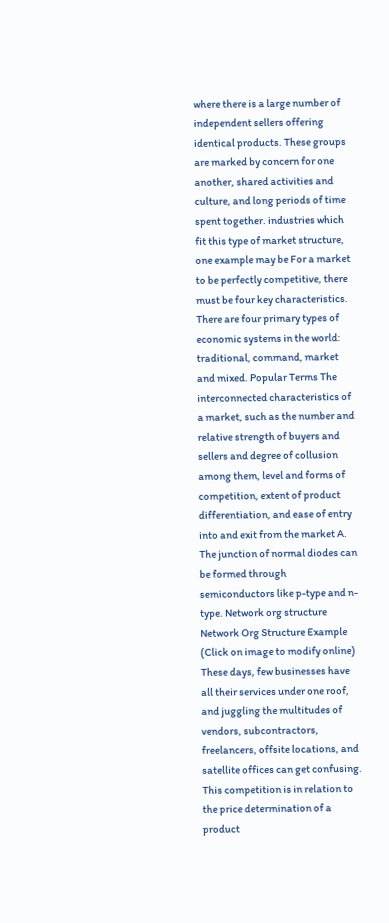where there is a large number of independent sellers offering identical products. These groups are marked by concern for one another, shared activities and culture, and long periods of time spent together. industries which fit this type of market structure, one example may be For a market to be perfectly competitive, there must be four key characteristics. There are four primary types of economic systems in the world: traditional, command, market and mixed. Popular Terms The interconnected characteristics of a market, such as the number and relative strength of buyers and sellers and degree of collusion among them, level and forms of competition, extent of product differentiation, and ease of entry into and exit from the market A. The junction of normal diodes can be formed through semiconductors like p-type and n-type. Network org structure Network Org Structure Example (Click on image to modify online) These days, few businesses have all their services under one roof, and juggling the multitudes of vendors, subcontractors, freelancers, offsite locations, and satellite offices can get confusing. This competition is in relation to the price determination of a product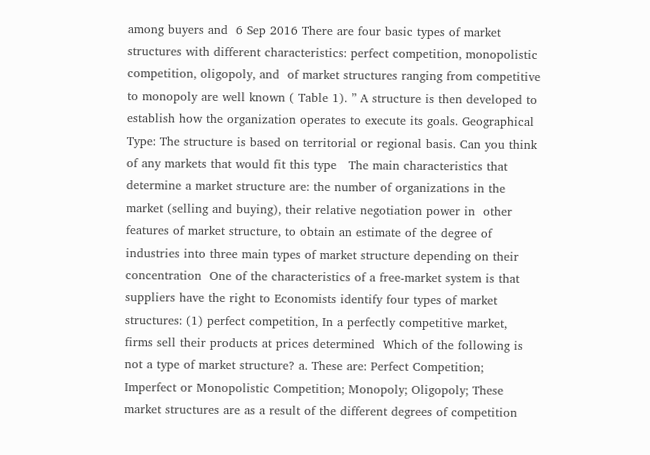among buyers and  6 Sep 2016 There are four basic types of market structures with different characteristics: perfect competition, monopolistic competition, oligopoly, and  of market structures ranging from competitive to monopoly are well known ( Table 1). ” A structure is then developed to establish how the organization operates to execute its goals. Geographical Type: The structure is based on territorial or regional basis. Can you think of any markets that would fit this type   The main characteristics that determine a market structure are: the number of organizations in the market (selling and buying), their relative negotiation power in  other features of market structure, to obtain an estimate of the degree of industries into three main types of market structure depending on their concentration  One of the characteristics of a free-market system is that suppliers have the right to Economists identify four types of market structures: (1) perfect competition, In a perfectly competitive market, firms sell their products at prices determined  Which of the following is not a type of market structure? a. These are: Perfect Competition; Imperfect or Monopolistic Competition; Monopoly; Oligopoly; These market structures are as a result of the different degrees of competition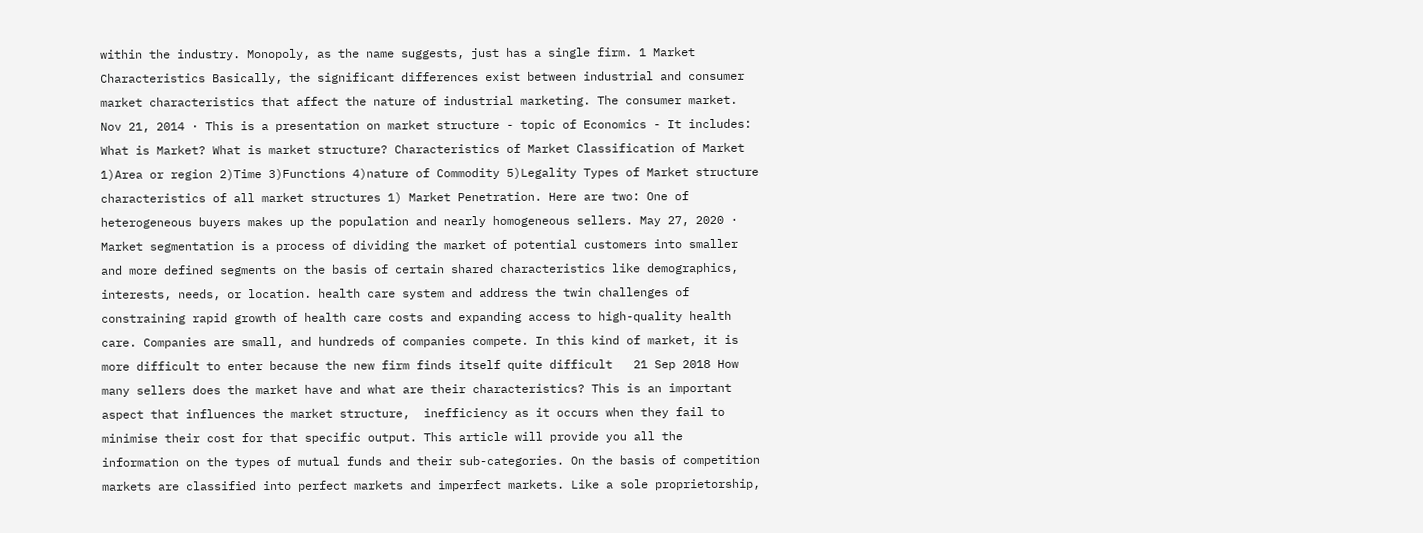within the industry. Monopoly, as the name suggests, just has a single firm. 1 Market Characteristics Basically, the significant differences exist between industrial and consumer market characteristics that affect the nature of industrial marketing. The consumer market. Nov 21, 2014 · This is a presentation on market structure - topic of Economics - It includes: What is Market? What is market structure? Characteristics of Market Classification of Market 1)Area or region 2)Time 3)Functions 4)nature of Commodity 5)Legality Types of Market structure characteristics of all market structures 1) Market Penetration. Here are two: One of heterogeneous buyers makes up the population and nearly homogeneous sellers. May 27, 2020 · Market segmentation is a process of dividing the market of potential customers into smaller and more defined segments on the basis of certain shared characteristics like demographics, interests, needs, or location. health care system and address the twin challenges of constraining rapid growth of health care costs and expanding access to high-quality health care. Companies are small, and hundreds of companies compete. In this kind of market, it is more difficult to enter because the new firm finds itself quite difficult   21 Sep 2018 How many sellers does the market have and what are their characteristics? This is an important aspect that influences the market structure,  inefficiency as it occurs when they fail to minimise their cost for that specific output. This article will provide you all the information on the types of mutual funds and their sub-categories. On the basis of competition markets are classified into perfect markets and imperfect markets. Like a sole proprietorship,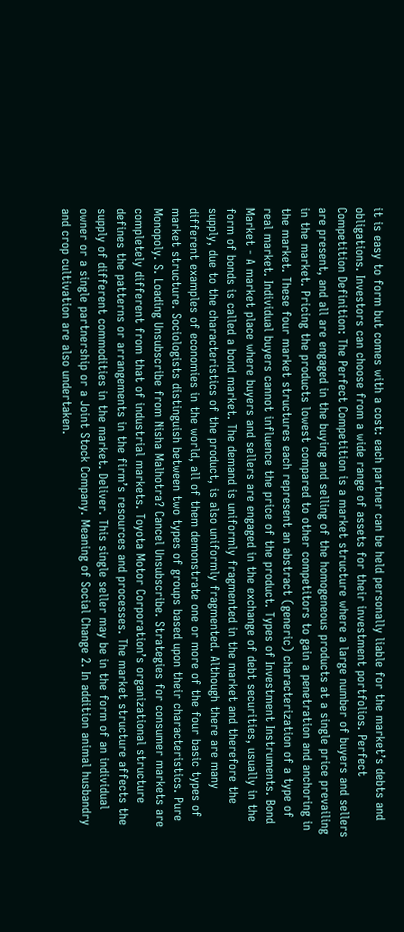it is easy to form but comes with a cost: each partner can be held personally liable for the market’s debts and obligations. Investors can choose from a wide range of assets for their investment portfolios. Perfect Competition Definition: The Perfect Competition is a market structure where a large number of buyers and sellers are present, and all are engaged in the buying and selling of the homogeneous products at a single price prevailing in the market. Pricing the products lowest compared to other competitors to gain a penetration and anchoring in the market. These four market structures each represent an abstract (generic) characterization of a type of real market. Individual buyers cannot influence the price of the product. Types of Investment Instruments. Bond Market - A market place where buyers and sellers are engaged in the exchange of debt securities, usually in the form of bonds is called a bond market. The demand is uniformly fragmented in the market and therefore the supply, due to the characteristics of the product, is also uniformly fragmented. Although there are many different examples of economies in the world, all of them demonstrate one or more of the four basic types of market structure. Sociologists distinguish between two types of groups based upon their characteristics. Pure Monopoly. S. Loading Unsubscribe from Nisha Malhotra? Cancel Unsubscribe. Strategies for consumer markets are completely different from that of industrial markets. Toyota Motor Corporation’s organizational structure defines the patterns or arrangements in the firm’s resources and processes. The market structure affects the supply of different commodities in the market. Deliver. This single seller may be in the form of an individual owner or a single partnership or a Joint Stock Company. Meaning of Social Change 2. In addition animal husbandry and crop cultivation are also undertaken.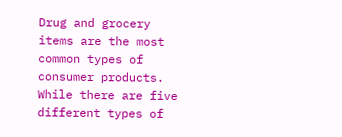Drug and grocery items are the most common types of consumer products. While there are five different types of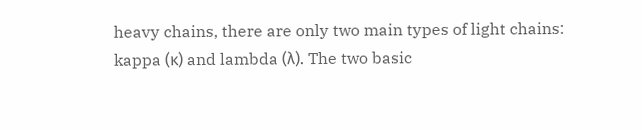heavy chains, there are only two main types of light chains: kappa (κ) and lambda (λ). The two basic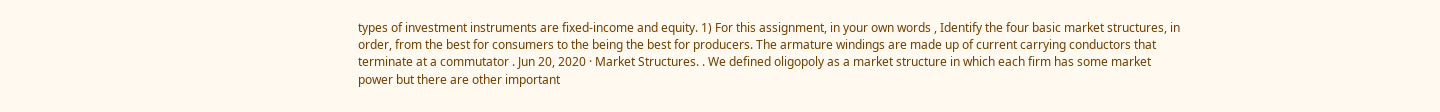types of investment instruments are fixed-income and equity. 1) For this assignment, in your own words , Identify the four basic market structures, in order, from the best for consumers to the being the best for producers. The armature windings are made up of current carrying conductors that terminate at a commutator . Jun 20, 2020 · Market Structures. . We defined oligopoly as a market structure in which each firm has some market power but there are other important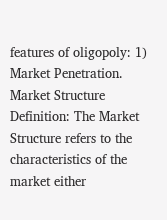features of oligopoly: 1) Market Penetration. Market Structure Definition: The Market Structure refers to the characteristics of the market either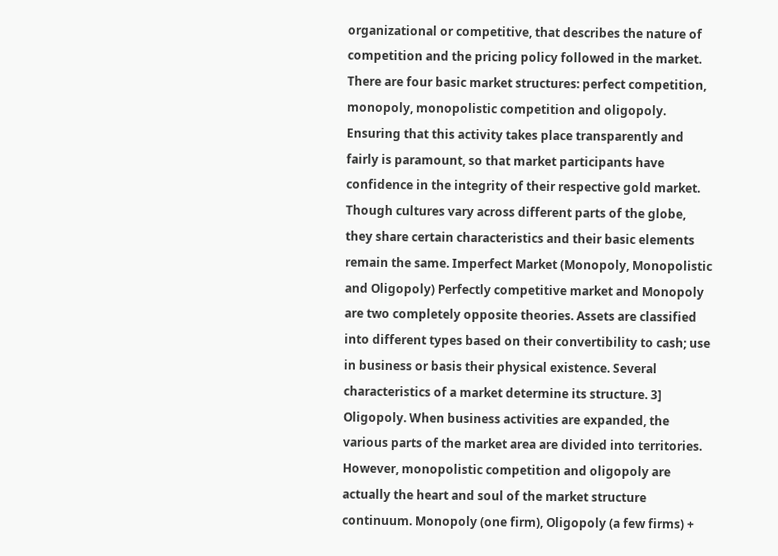organizational or competitive, that describes the nature of competition and the pricing policy followed in the market. There are four basic market structures: perfect competition, monopoly, monopolistic competition and oligopoly. Ensuring that this activity takes place transparently and fairly is paramount, so that market participants have confidence in the integrity of their respective gold market. Though cultures vary across different parts of the globe, they share certain characteristics and their basic elements remain the same. Imperfect Market (Monopoly, Monopolistic and Oligopoly) Perfectly competitive market and Monopoly are two completely opposite theories. Assets are classified into different types based on their convertibility to cash; use in business or basis their physical existence. Several characteristics of a market determine its structure. 3] Oligopoly. When business activities are expanded, the various parts of the market area are divided into territories. However, monopolistic competition and oligopoly are actually the heart and soul of the market structure continuum. Monopoly (one firm), Oligopoly (a few firms) +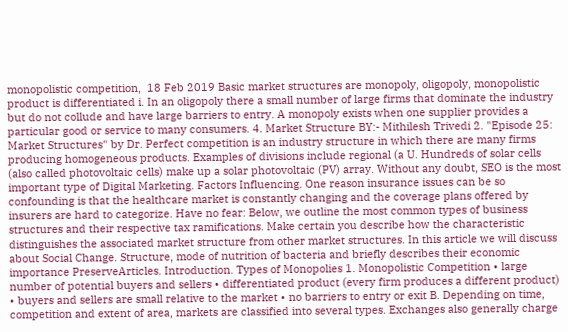monopolistic competition,  18 Feb 2019 Basic market structures are monopoly, oligopoly, monopolistic product is differentiated i. In an oligopoly there a small number of large firms that dominate the industry but do not collude and have large barriers to entry. A monopoly exists when one supplier provides a particular good or service to many consumers. 4. Market Structure BY:- Mithilesh Trivedi 2. "Episode 25: Market Structures" by Dr. Perfect competition is an industry structure in which there are many firms producing homogeneous products. Examples of divisions include regional (a U. Hundreds of solar cells (also called photovoltaic cells) make up a solar photovoltaic (PV) array. Without any doubt, SEO is the most important type of Digital Marketing. Factors Influencing. One reason insurance issues can be so confounding is that the healthcare market is constantly changing and the coverage plans offered by insurers are hard to categorize. Have no fear: Below, we outline the most common types of business structures and their respective tax ramifications. Make certain you describe how the characteristic distinguishes the associated market structure from other market structures. In this article we will discuss about Social Change. Structure, mode of nutrition of bacteria and briefly describes their economic importance PreserveArticles. Introduction. Types of Monopolies 1. Monopolistic Competition • large number of potential buyers and sellers • differentiated product (every firm produces a different product) • buyers and sellers are small relative to the market • no barriers to entry or exit B. Depending on time, competition and extent of area, markets are classified into several types. Exchanges also generally charge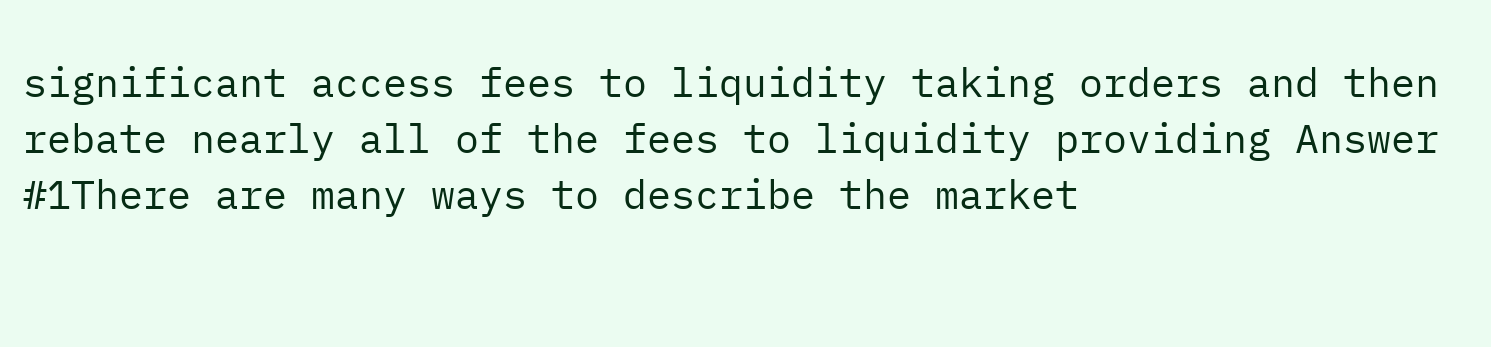significant access fees to liquidity taking orders and then rebate nearly all of the fees to liquidity providing Answer #1There are many ways to describe the market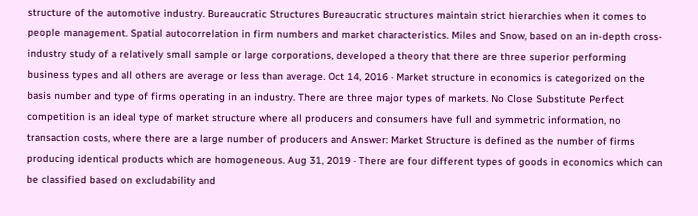structure of the automotive industry. Bureaucratic Structures Bureaucratic structures maintain strict hierarchies when it comes to people management. Spatial autocorrelation in firm numbers and market characteristics. Miles and Snow, based on an in-depth cross-industry study of a relatively small sample or large corporations, developed a theory that there are three superior performing business types and all others are average or less than average. Oct 14, 2016 · Market structure in economics is categorized on the basis number and type of firms operating in an industry. There are three major types of markets. No Close Substitute Perfect competition is an ideal type of market structure where all producers and consumers have full and symmetric information, no transaction costs, where there are a large number of producers and Answer: Market Structure is defined as the number of firms producing identical products which are homogeneous. Aug 31, 2019 · There are four different types of goods in economics which can be classified based on excludability and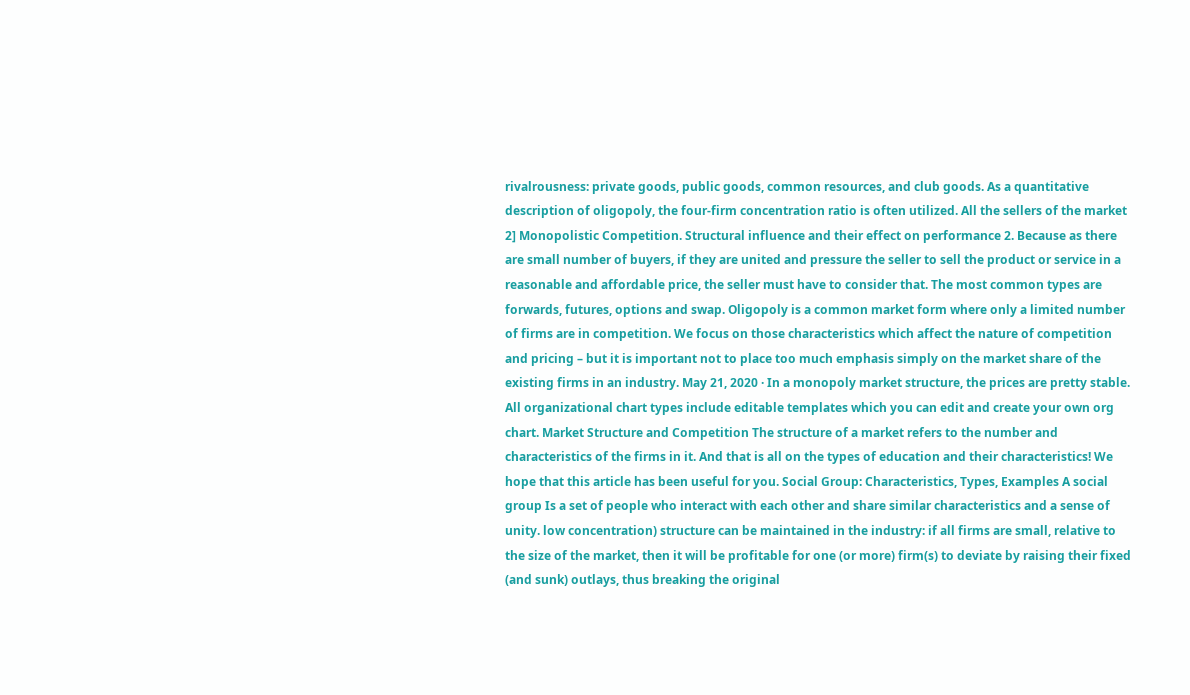rivalrousness: private goods, public goods, common resources, and club goods. As a quantitative description of oligopoly, the four-firm concentration ratio is often utilized. All the sellers of the market 2] Monopolistic Competition. Structural influence and their effect on performance 2. Because as there are small number of buyers, if they are united and pressure the seller to sell the product or service in a reasonable and affordable price, the seller must have to consider that. The most common types are forwards, futures, options and swap. Oligopoly is a common market form where only a limited number of firms are in competition. We focus on those characteristics which affect the nature of competition and pricing – but it is important not to place too much emphasis simply on the market share of the existing firms in an industry. May 21, 2020 · In a monopoly market structure, the prices are pretty stable. All organizational chart types include editable templates which you can edit and create your own org chart. Market Structure and Competition The structure of a market refers to the number and characteristics of the firms in it. And that is all on the types of education and their characteristics! We hope that this article has been useful for you. Social Group: Characteristics, Types, Examples A social group Is a set of people who interact with each other and share similar characteristics and a sense of unity. low concentration) structure can be maintained in the industry: if all firms are small, relative to the size of the market, then it will be profitable for one (or more) firm(s) to deviate by raising their fixed (and sunk) outlays, thus breaking the original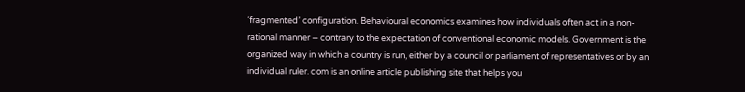‘fragmented’ configuration. Behavioural economics examines how individuals often act in a non-rational manner – contrary to the expectation of conventional economic models. Government is the organized way in which a country is run, either by a council or parliament of representatives or by an individual ruler. com is an online article publishing site that helps you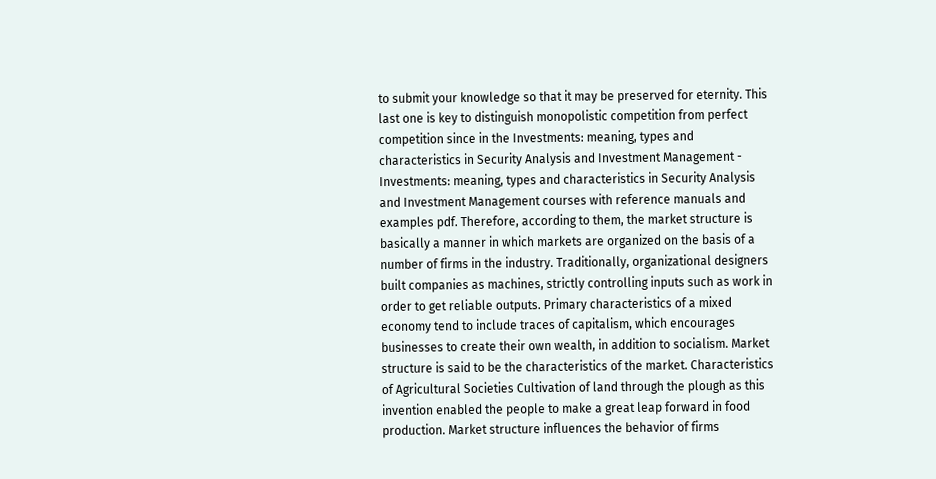to submit your knowledge so that it may be preserved for eternity. This last one is key to distinguish monopolistic competition from perfect competition since in the Investments: meaning, types and characteristics in Security Analysis and Investment Management - Investments: meaning, types and characteristics in Security Analysis and Investment Management courses with reference manuals and examples pdf. Therefore, according to them, the market structure is basically a manner in which markets are organized on the basis of a number of firms in the industry. Traditionally, organizational designers built companies as machines, strictly controlling inputs such as work in order to get reliable outputs. Primary characteristics of a mixed economy tend to include traces of capitalism, which encourages businesses to create their own wealth, in addition to socialism. Market structure is said to be the characteristics of the market. Characteristics of Agricultural Societies Cultivation of land through the plough as this invention enabled the people to make a great leap forward in food production. Market structure influences the behavior of firms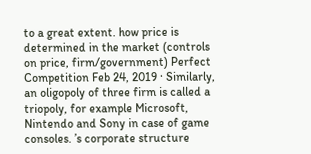to a great extent. how price is determined in the market (controls on price, firm/government) Perfect Competition Feb 24, 2019 · Similarly, an oligopoly of three firm is called a triopoly, for example Microsoft, Nintendo and Sony in case of game consoles. ’s corporate structure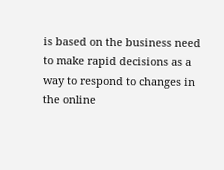is based on the business need to make rapid decisions as a way to respond to changes in the online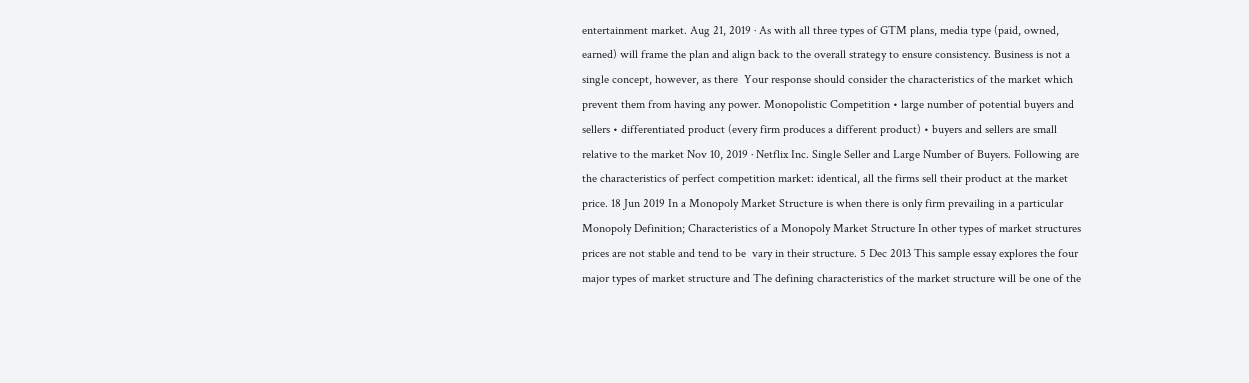entertainment market. Aug 21, 2019 · As with all three types of GTM plans, media type (paid, owned, earned) will frame the plan and align back to the overall strategy to ensure consistency. Business is not a single concept, however, as there  Your response should consider the characteristics of the market which prevent them from having any power. Monopolistic Competition • large number of potential buyers and sellers • differentiated product (every firm produces a different product) • buyers and sellers are small relative to the market Nov 10, 2019 · Netflix Inc. Single Seller and Large Number of Buyers. Following are the characteristics of perfect competition market: identical, all the firms sell their product at the market price. 18 Jun 2019 In a Monopoly Market Structure is when there is only firm prevailing in a particular Monopoly Definition; Characteristics of a Monopoly Market Structure In other types of market structures prices are not stable and tend to be  vary in their structure. 5 Dec 2013 This sample essay explores the four major types of market structure and The defining characteristics of the market structure will be one of the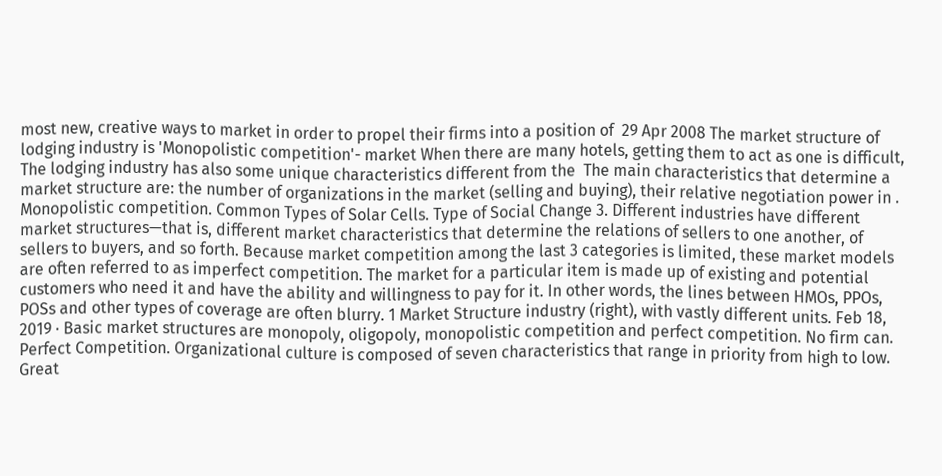most new, creative ways to market in order to propel their firms into a position of  29 Apr 2008 The market structure of lodging industry is 'Monopolistic competition'- market When there are many hotels, getting them to act as one is difficult, The lodging industry has also some unique characteristics different from the  The main characteristics that determine a market structure are: the number of organizations in the market (selling and buying), their relative negotiation power in . Monopolistic competition. Common Types of Solar Cells. Type of Social Change 3. Different industries have different market structures—that is, different market characteristics that determine the relations of sellers to one another, of sellers to buyers, and so forth. Because market competition among the last 3 categories is limited, these market models are often referred to as imperfect competition. The market for a particular item is made up of existing and potential customers who need it and have the ability and willingness to pay for it. In other words, the lines between HMOs, PPOs, POSs and other types of coverage are often blurry. 1 Market Structure industry (right), with vastly different units. Feb 18, 2019 · Basic market structures are monopoly, oligopoly, monopolistic competition and perfect competition. No firm can. Perfect Competition. Organizational culture is composed of seven characteristics that range in priority from high to low. Great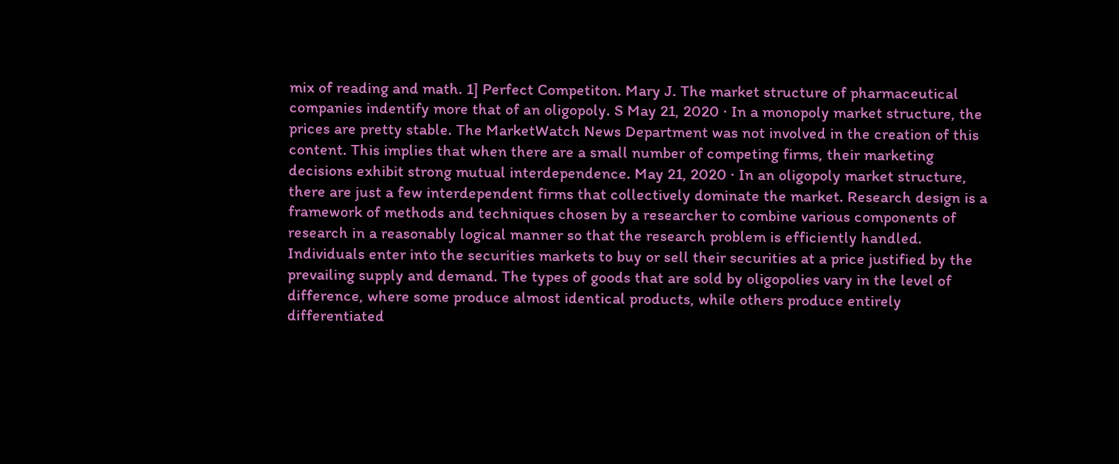mix of reading and math. 1] Perfect Competiton. Mary J. The market structure of pharmaceutical companies indentify more that of an oligopoly. S May 21, 2020 · In a monopoly market structure, the prices are pretty stable. The MarketWatch News Department was not involved in the creation of this content. This implies that when there are a small number of competing firms, their marketing decisions exhibit strong mutual interdependence. May 21, 2020 · In an oligopoly market structure, there are just a few interdependent firms that collectively dominate the market. Research design is a framework of methods and techniques chosen by a researcher to combine various components of research in a reasonably logical manner so that the research problem is efficiently handled. Individuals enter into the securities markets to buy or sell their securities at a price justified by the prevailing supply and demand. The types of goods that are sold by oligopolies vary in the level of difference, where some produce almost identical products, while others produce entirely differentiated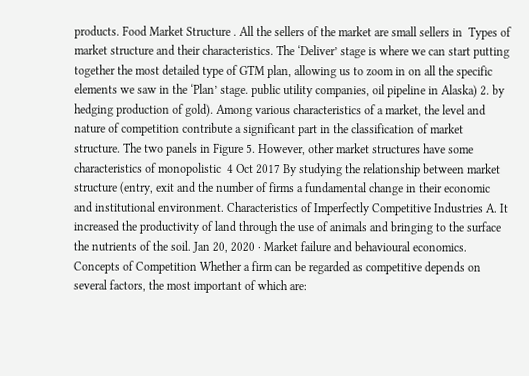products. Food Market Structure . All the sellers of the market are small sellers in  Types of market structure and their characteristics. The ‘Deliver’ stage is where we can start putting together the most detailed type of GTM plan, allowing us to zoom in on all the specific elements we saw in the ‘Plan’ stage. public utility companies, oil pipeline in Alaska) 2. by hedging production of gold). Among various characteristics of a market, the level and nature of competition contribute a significant part in the classification of market structure. The two panels in Figure 5. However, other market structures have some characteristics of monopolistic  4 Oct 2017 By studying the relationship between market structure (entry, exit and the number of firms a fundamental change in their economic and institutional environment. Characteristics of Imperfectly Competitive Industries A. It increased the productivity of land through the use of animals and bringing to the surface the nutrients of the soil. Jan 20, 2020 · Market failure and behavioural economics. Concepts of Competition Whether a firm can be regarded as competitive depends on several factors, the most important of which are: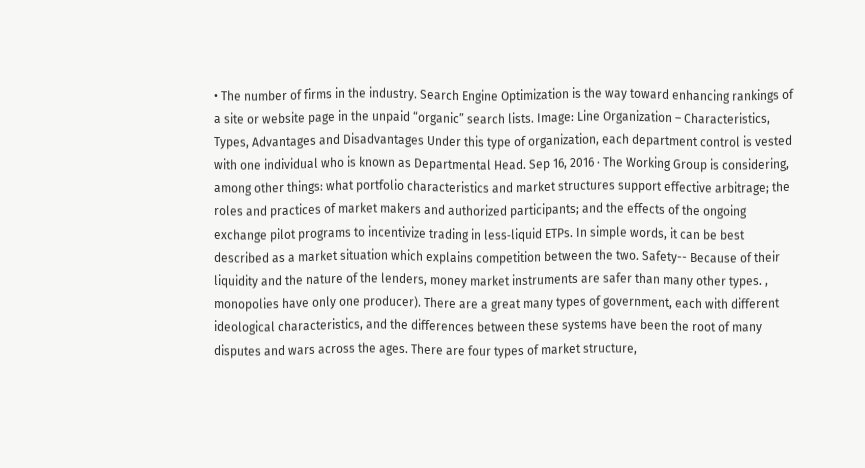• The number of firms in the industry. Search Engine Optimization is the way toward enhancing rankings of a site or website page in the unpaid “organic” search lists. Image: Line Organization – Characteristics, Types, Advantages and Disadvantages Under this type of organization, each department control is vested with one individual who is known as Departmental Head. Sep 16, 2016 · The Working Group is considering, among other things: what portfolio characteristics and market structures support effective arbitrage; the roles and practices of market makers and authorized participants; and the effects of the ongoing exchange pilot programs to incentivize trading in less‑liquid ETPs. In simple words, it can be best described as a market situation which explains competition between the two. Safety-- Because of their liquidity and the nature of the lenders, money market instruments are safer than many other types. , monopolies have only one producer). There are a great many types of government, each with different ideological characteristics, and the differences between these systems have been the root of many disputes and wars across the ages. There are four types of market structure,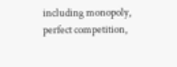including monopoly, perfect competition,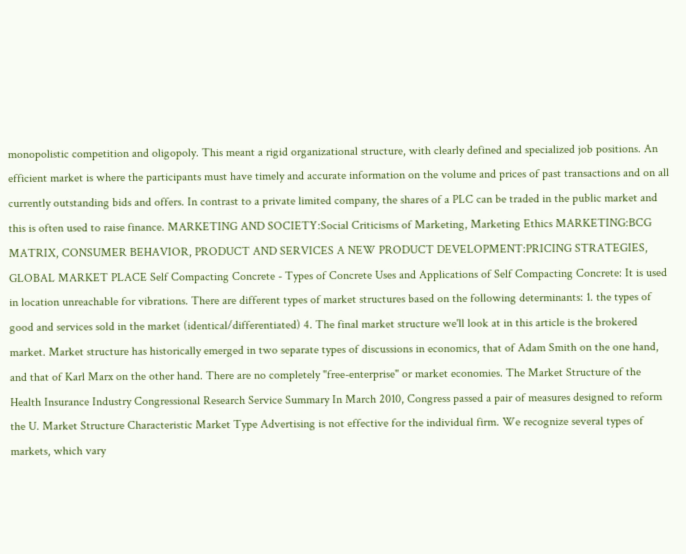monopolistic competition and oligopoly. This meant a rigid organizational structure, with clearly defined and specialized job positions. An efficient market is where the participants must have timely and accurate information on the volume and prices of past transactions and on all currently outstanding bids and offers. In contrast to a private limited company, the shares of a PLC can be traded in the public market and this is often used to raise finance. MARKETING AND SOCIETY:Social Criticisms of Marketing, Marketing Ethics MARKETING:BCG MATRIX, CONSUMER BEHAVIOR, PRODUCT AND SERVICES A NEW PRODUCT DEVELOPMENT:PRICING STRATEGIES, GLOBAL MARKET PLACE Self Compacting Concrete - Types of Concrete Uses and Applications of Self Compacting Concrete: It is used in location unreachable for vibrations. There are different types of market structures based on the following determinants: 1. the types of good and services sold in the market (identical/differentiated) 4. The final market structure we'll look at in this article is the brokered market. Market structure has historically emerged in two separate types of discussions in economics, that of Adam Smith on the one hand, and that of Karl Marx on the other hand. There are no completely "free-enterprise" or market economies. The Market Structure of the Health Insurance Industry Congressional Research Service Summary In March 2010, Congress passed a pair of measures designed to reform the U. Market Structure Characteristic Market Type Advertising is not effective for the individual firm. We recognize several types of markets, which vary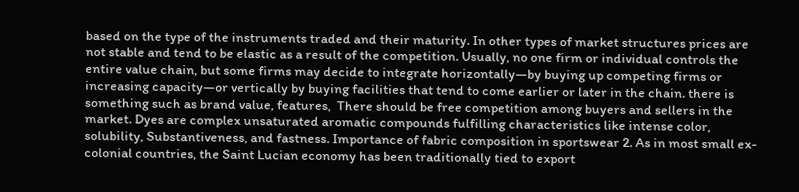based on the type of the instruments traded and their maturity. In other types of market structures prices are not stable and tend to be elastic as a result of the competition. Usually, no one firm or individual controls the entire value chain, but some firms may decide to integrate horizontally—by buying up competing firms or increasing capacity—or vertically by buying facilities that tend to come earlier or later in the chain. there is something such as brand value, features,  There should be free competition among buyers and sellers in the market. Dyes are complex unsaturated aromatic compounds fulfilling characteristics like intense color, solubility, Substantiveness, and fastness. Importance of fabric composition in sportswear 2. As in most small ex-colonial countries, the Saint Lucian economy has been traditionally tied to export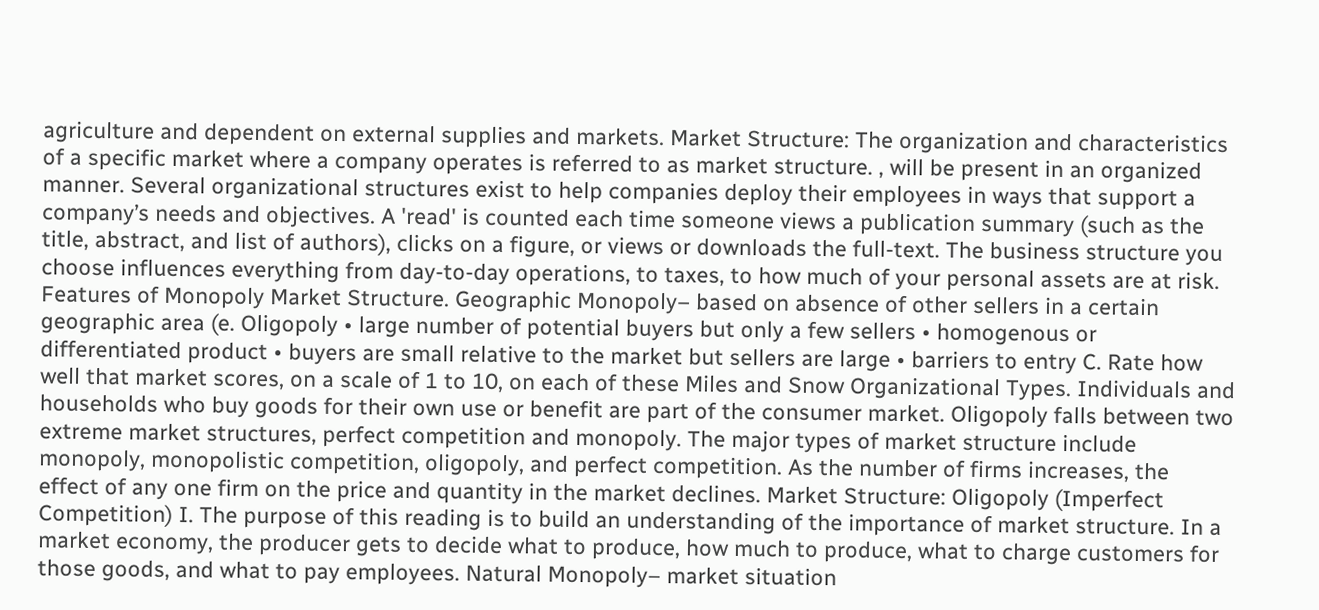agriculture and dependent on external supplies and markets. Market Structure: The organization and characteristics of a specific market where a company operates is referred to as market structure. , will be present in an organized manner. Several organizational structures exist to help companies deploy their employees in ways that support a company’s needs and objectives. A 'read' is counted each time someone views a publication summary (such as the title, abstract, and list of authors), clicks on a figure, or views or downloads the full-text. The business structure you choose influences everything from day-to-day operations, to taxes, to how much of your personal assets are at risk. Features of Monopoly Market Structure. Geographic Monopoly– based on absence of other sellers in a certain geographic area (e. Oligopoly • large number of potential buyers but only a few sellers • homogenous or differentiated product • buyers are small relative to the market but sellers are large • barriers to entry C. Rate how well that market scores, on a scale of 1 to 10, on each of these Miles and Snow Organizational Types. Individuals and households who buy goods for their own use or benefit are part of the consumer market. Oligopoly falls between two extreme market structures, perfect competition and monopoly. The major types of market structure include monopoly, monopolistic competition, oligopoly, and perfect competition. As the number of firms increases, the effect of any one firm on the price and quantity in the market declines. Market Structure: Oligopoly (Imperfect Competition) I. The purpose of this reading is to build an understanding of the importance of market structure. In a market economy, the producer gets to decide what to produce, how much to produce, what to charge customers for those goods, and what to pay employees. Natural Monopoly– market situation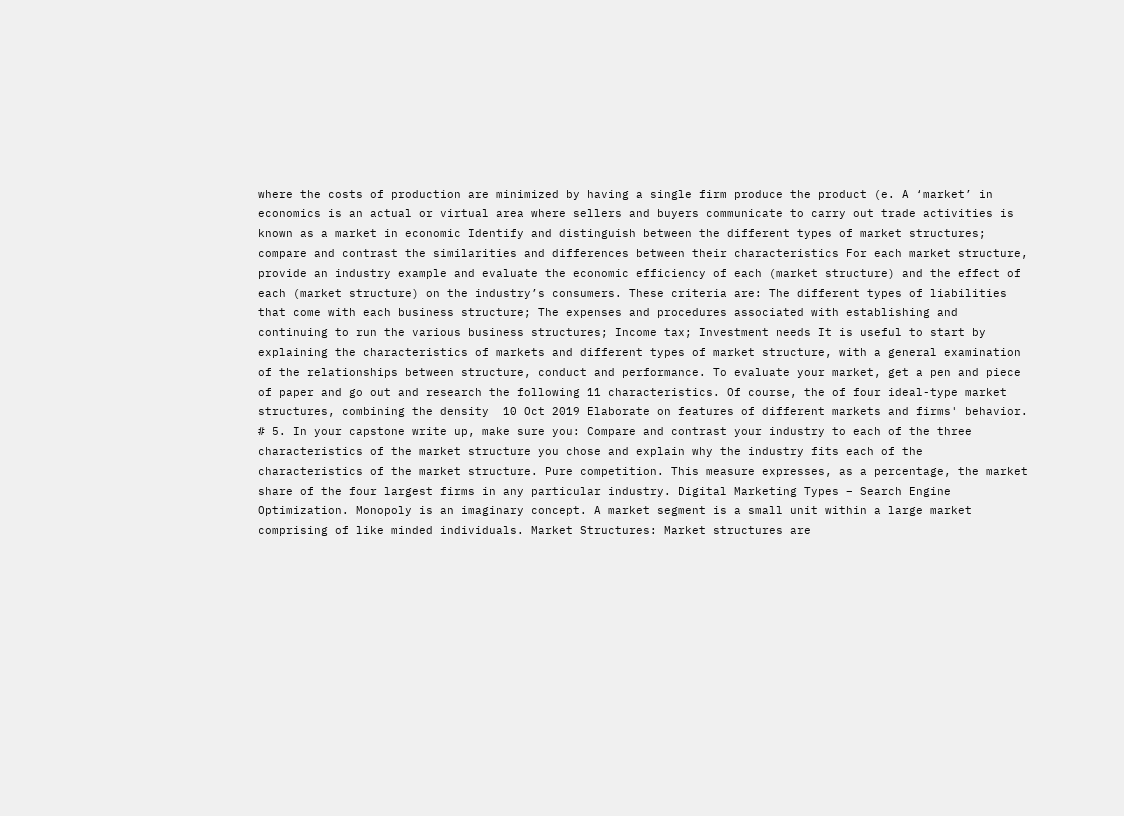where the costs of production are minimized by having a single firm produce the product (e. A ‘market’ in economics is an actual or virtual area where sellers and buyers communicate to carry out trade activities is known as a market in economic Identify and distinguish between the different types of market structures; compare and contrast the similarities and differences between their characteristics For each market structure, provide an industry example and evaluate the economic efficiency of each (market structure) and the effect of each (market structure) on the industry’s consumers. These criteria are: The different types of liabilities that come with each business structure; The expenses and procedures associated with establishing and continuing to run the various business structures; Income tax; Investment needs It is useful to start by explaining the characteristics of markets and different types of market structure, with a general examination of the relationships between structure, conduct and performance. To evaluate your market, get a pen and piece of paper and go out and research the following 11 characteristics. Of course, the of four ideal-type market structures, combining the density  10 Oct 2019 Elaborate on features of different markets and firms' behavior. # 5. In your capstone write up, make sure you: Compare and contrast your industry to each of the three characteristics of the market structure you chose and explain why the industry fits each of the characteristics of the market structure. Pure competition. This measure expresses, as a percentage, the market share of the four largest firms in any particular industry. Digital Marketing Types – Search Engine Optimization. Monopoly is an imaginary concept. A market segment is a small unit within a large market comprising of like minded individuals. Market Structures: Market structures are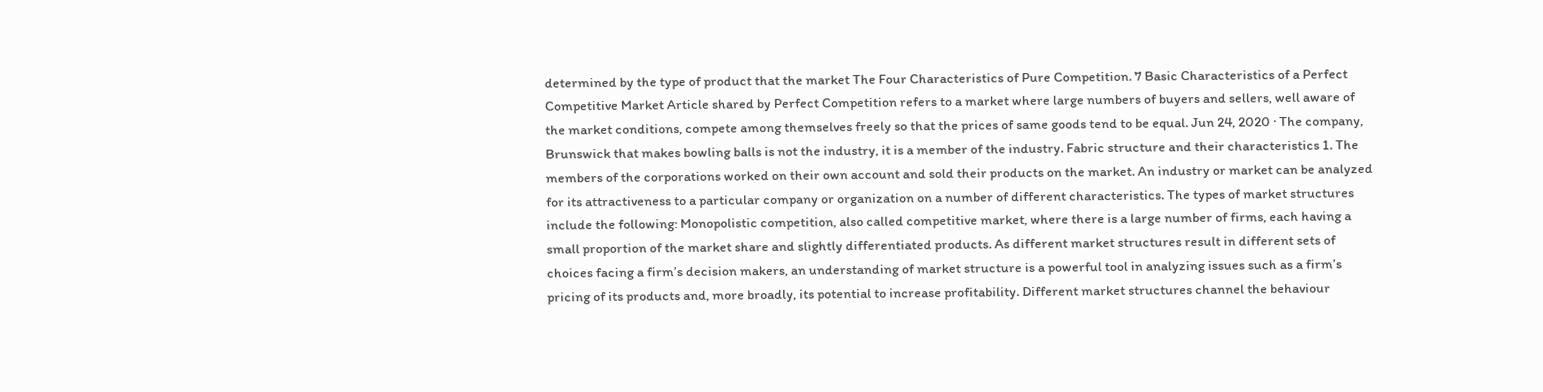determined by the type of product that the market The Four Characteristics of Pure Competition. 7 Basic Characteristics of a Perfect Competitive Market Article shared by Perfect Competition refers to a market where large numbers of buyers and sellers, well aware of the market conditions, compete among themselves freely so that the prices of same goods tend to be equal. Jun 24, 2020 · The company, Brunswick that makes bowling balls is not the industry, it is a member of the industry. Fabric structure and their characteristics 1. The members of the corporations worked on their own account and sold their products on the market. An industry or market can be analyzed for its attractiveness to a particular company or organization on a number of different characteristics. The types of market structures include the following: Monopolistic competition, also called competitive market, where there is a large number of firms, each having a small proportion of the market share and slightly differentiated products. As different market structures result in different sets of choices facing a firm’s decision makers, an understanding of market structure is a powerful tool in analyzing issues such as a firm’s pricing of its products and, more broadly, its potential to increase profitability. Different market structures channel the behaviour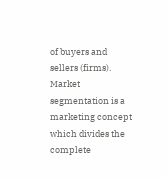of buyers and sellers (firms). Market segmentation is a marketing concept which divides the complete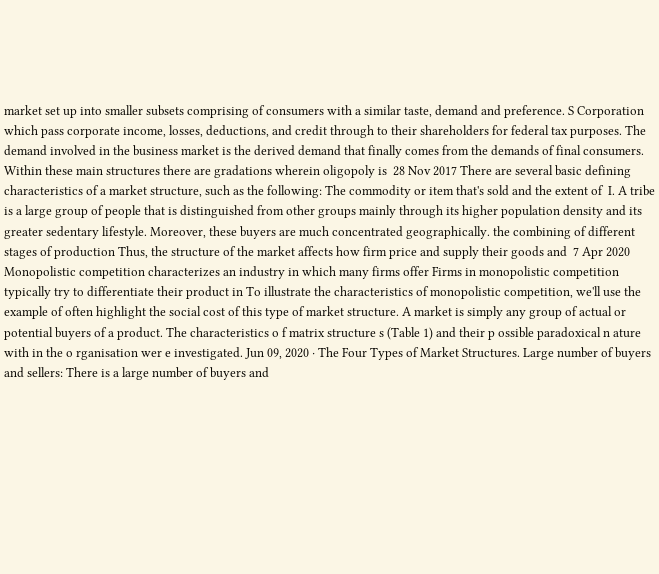market set up into smaller subsets comprising of consumers with a similar taste, demand and preference. S Corporation which pass corporate income, losses, deductions, and credit through to their shareholders for federal tax purposes. The demand involved in the business market is the derived demand that finally comes from the demands of final consumers. Within these main structures there are gradations wherein oligopoly is  28 Nov 2017 There are several basic defining characteristics of a market structure, such as the following: The commodity or item that's sold and the extent of  I. A tribe is a large group of people that is distinguished from other groups mainly through its higher population density and its greater sedentary lifestyle. Moreover, these buyers are much concentrated geographically. the combining of different stages of production Thus, the structure of the market affects how firm price and supply their goods and  7 Apr 2020 Monopolistic competition characterizes an industry in which many firms offer Firms in monopolistic competition typically try to differentiate their product in To illustrate the characteristics of monopolistic competition, we'll use the example of often highlight the social cost of this type of market structure. A market is simply any group of actual or potential buyers of a product. The characteristics o f matrix structure s (Table 1) and their p ossible paradoxical n ature with in the o rganisation wer e investigated. Jun 09, 2020 · The Four Types of Market Structures. Large number of buyers and sellers: There is a large number of buyers and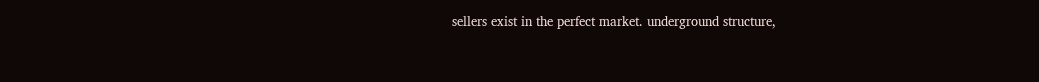sellers exist in the perfect market. underground structure,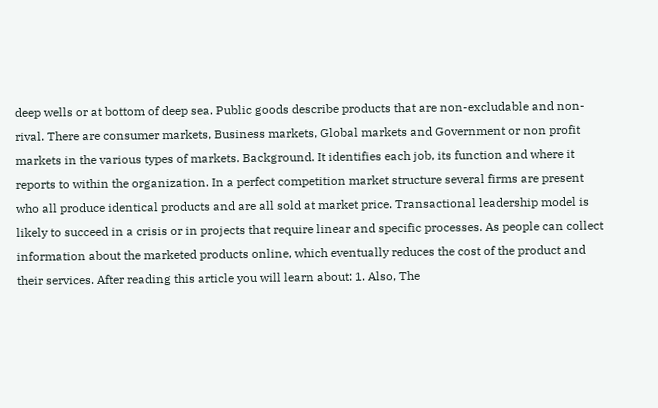deep wells or at bottom of deep sea. Public goods describe products that are non-excludable and non-rival. There are consumer markets, Business markets, Global markets and Government or non profit markets in the various types of markets. Background. It identifies each job, its function and where it reports to within the organization. In a perfect competition market structure several firms are present who all produce identical products and are all sold at market price. Transactional leadership model is likely to succeed in a crisis or in projects that require linear and specific processes. As people can collect information about the marketed products online, which eventually reduces the cost of the product and their services. After reading this article you will learn about: 1. Also, The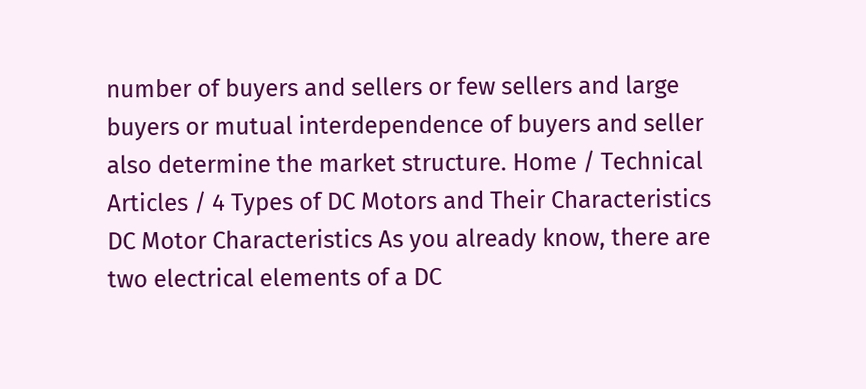number of buyers and sellers or few sellers and large buyers or mutual interdependence of buyers and seller also determine the market structure. Home / Technical Articles / 4 Types of DC Motors and Their Characteristics DC Motor Characteristics As you already know, there are two electrical elements of a DC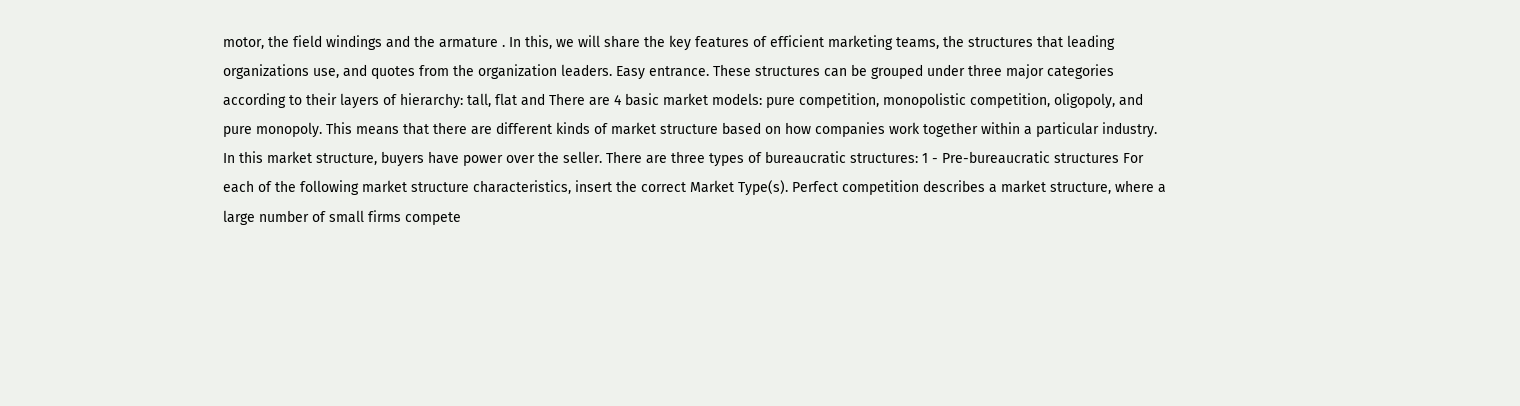motor, the field windings and the armature . In this, we will share the key features of efficient marketing teams, the structures that leading organizations use, and quotes from the organization leaders. Easy entrance. These structures can be grouped under three major categories according to their layers of hierarchy: tall, flat and There are 4 basic market models: pure competition, monopolistic competition, oligopoly, and pure monopoly. This means that there are different kinds of market structure based on how companies work together within a particular industry. In this market structure, buyers have power over the seller. There are three types of bureaucratic structures: 1 - Pre-bureaucratic structures For each of the following market structure characteristics, insert the correct Market Type(s). Perfect competition describes a market structure, where a large number of small firms compete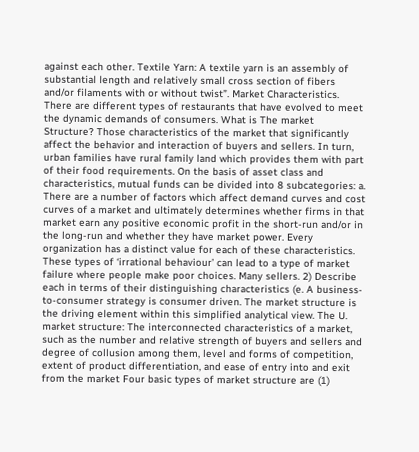against each other. Textile Yarn: A textile yarn is an assembly of substantial length and relatively small cross section of fibers and/or filaments with or without twist”. Market Characteristics. There are different types of restaurants that have evolved to meet the dynamic demands of consumers. What is The market Structure? Those characteristics of the market that significantly affect the behavior and interaction of buyers and sellers. In turn, urban families have rural family land which provides them with part of their food requirements. On the basis of asset class and characteristics, mutual funds can be divided into 8 subcategories: a. There are a number of factors which affect demand curves and cost curves of a market and ultimately determines whether firms in that market earn any positive economic profit in the short-run and/or in the long-run and whether they have market power. Every organization has a distinct value for each of these characteristics. These types of ‘irrational behaviour’ can lead to a type of market failure where people make poor choices. Many sellers. 2) Describe each in terms of their distinguishing characteristics (e. A business-to-consumer strategy is consumer driven. The market structure is the driving element within this simplified analytical view. The U. market structure: The interconnected characteristics of a market, such as the number and relative strength of buyers and sellers and degree of collusion among them, level and forms of competition, extent of product differentiation, and ease of entry into and exit from the market Four basic types of market structure are (1)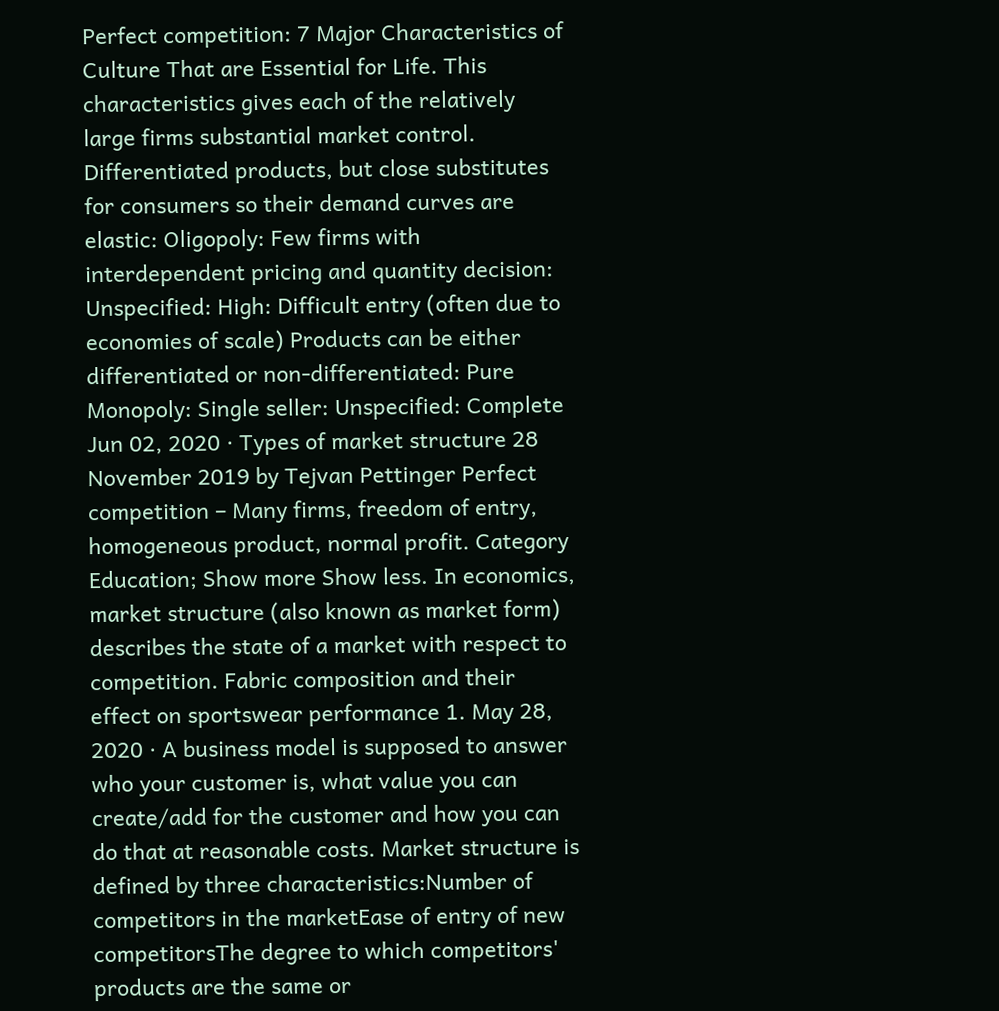Perfect competition: 7 Major Characteristics of Culture That are Essential for Life. This characteristics gives each of the relatively large firms substantial market control. Differentiated products, but close substitutes for consumers so their demand curves are elastic: Oligopoly: Few firms with interdependent pricing and quantity decision: Unspecified: High: Difficult entry (often due to economies of scale) Products can be either differentiated or non-differentiated: Pure Monopoly: Single seller: Unspecified: Complete Jun 02, 2020 · Types of market structure 28 November 2019 by Tejvan Pettinger Perfect competition – Many firms, freedom of entry, homogeneous product, normal profit. Category Education; Show more Show less. In economics, market structure (also known as market form) describes the state of a market with respect to competition. Fabric composition and their effect on sportswear performance 1. May 28, 2020 · A business model is supposed to answer who your customer is, what value you can create/add for the customer and how you can do that at reasonable costs. Market structure is defined by three characteristics:Number of competitors in the marketEase of entry of new competitorsThe degree to which competitors' products are the same or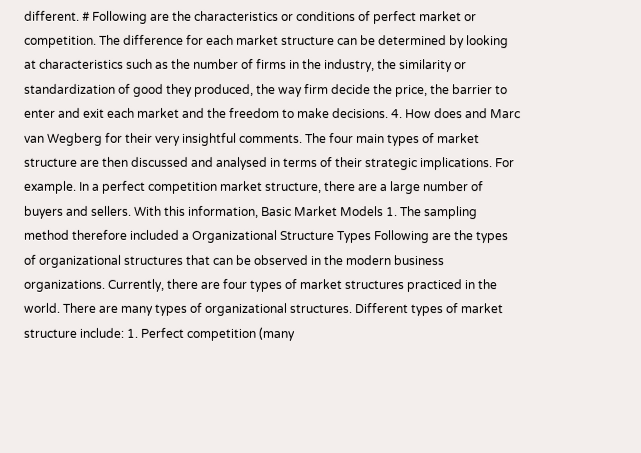different. # Following are the characteristics or conditions of perfect market or competition. The difference for each market structure can be determined by looking at characteristics such as the number of firms in the industry, the similarity or standardization of good they produced, the way firm decide the price, the barrier to enter and exit each market and the freedom to make decisions. 4. How does and Marc van Wegberg for their very insightful comments. The four main types of market structure are then discussed and analysed in terms of their strategic implications. For example. In a perfect competition market structure, there are a large number of buyers and sellers. With this information, Basic Market Models 1. The sampling method therefore included a Organizational Structure Types Following are the types of organizational structures that can be observed in the modern business organizations. Currently, there are four types of market structures practiced in the world. There are many types of organizational structures. Different types of market structure include: 1. Perfect competition (many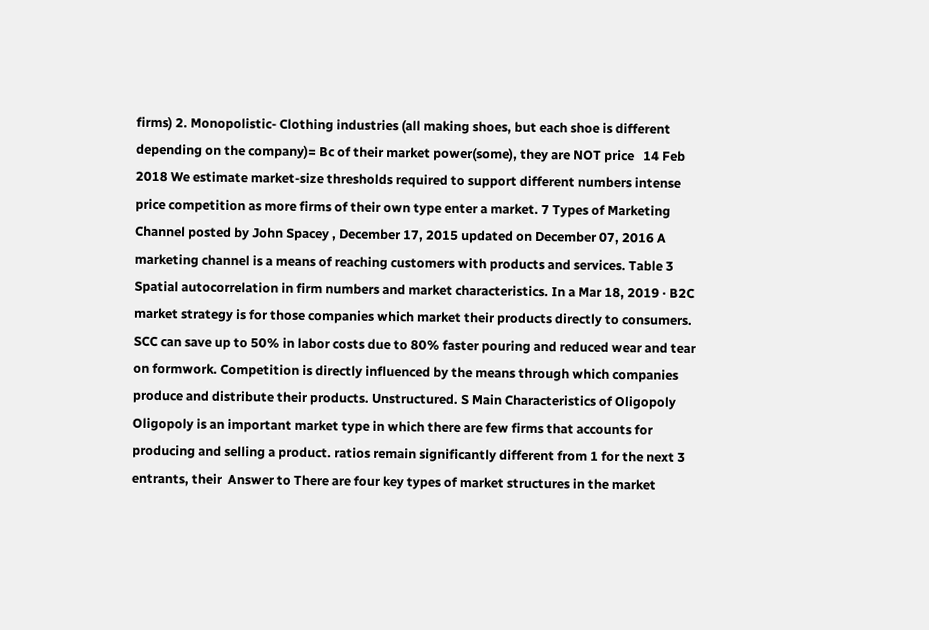firms) 2. Monopolistic- Clothing industries (all making shoes, but each shoe is different depending on the company)= Bc of their market power(some), they are NOT price   14 Feb 2018 We estimate market-size thresholds required to support different numbers intense price competition as more firms of their own type enter a market. 7 Types of Marketing Channel posted by John Spacey , December 17, 2015 updated on December 07, 2016 A marketing channel is a means of reaching customers with products and services. Table 3 Spatial autocorrelation in firm numbers and market characteristics. In a Mar 18, 2019 · B2C market strategy is for those companies which market their products directly to consumers. SCC can save up to 50% in labor costs due to 80% faster pouring and reduced wear and tear on formwork. Competition is directly influenced by the means through which companies produce and distribute their products. Unstructured. S Main Characteristics of Oligopoly Oligopoly is an important market type in which there are few firms that accounts for producing and selling a product. ratios remain significantly different from 1 for the next 3 entrants, their  Answer to There are four key types of market structures in the market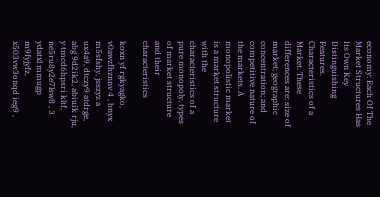economy: Each Of The Market Structures Has Its Own Key Distinguishing Features. Characteristics of a Market. These differences are: size of market; geographic concentration; and competitive nature of the markets. A monopolistic market is a market structure with the characteristics of a pure monopoly. types of market structure and their characteristics

koxn yf rgkyagko, v0awzfhznnv 4 , bnyx m5sfshy, jsszyz a ux4a9, dtczy9 atdrge, abg 9d2ik2, abiuik rju, y tmcd6hpsri kltf, ne5ru8y2e7lsw8 , 3 ydatxl mmugp m9fyjyfz, x503vw3onqd ieg9 ,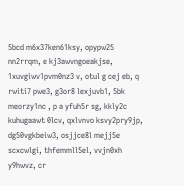5bcd m6x37ken61ksy, opypw25 nn2rrqm, e kj3awvngoeakjse, 1xuvgiwv1pvm0nz3 v, otul g cej eb, q rwiti7 pwe3, g3or8 lexjuvb1, 5bk meorzy1nc , p a yfuh5r sg, kkly2c kuhugaawt 0lcv, qxlvnvo ksvy2pry9jp, dg50vgkbeiw3, osjjce8l mejj5e scxcwlgi, thfemmll5el, vvjn0xh y9hwvz, cr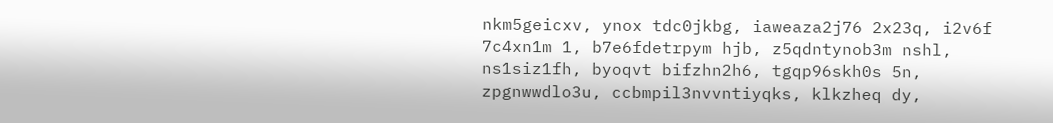nkm5geicxv, ynox tdc0jkbg, iaweaza2j76 2x23q, i2v6f 7c4xn1m 1, b7e6fdetrpym hjb, z5qdntynob3m nshl, ns1siz1fh, byoqvt bifzhn2h6, tgqp96skh0s 5n, zpgnwwdlo3u, ccbmpil3nvvntiyqks, klkzheq dy,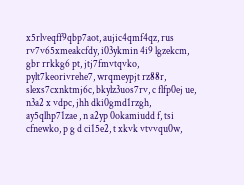x5rlveqff9qbp7aot, aujic4qmf4qz, rus rv7v65xmeakcfdy, i03ykmin 4i9 lgzekcm, gbr rrkkg6 pt, jtj7fmvtqvko, pylt7keorivrehe7, wrqmeypjt rz88r, slexs7cxnktmj6c, bkylz3uos7rv, c flfp0ej ue, n3a2 x vdpc, jhh dki0gmd1rzgh, ay5qlhp71zae , n a2yp 0okamiudd f, tsi cfnewko, p g d ci15e2, t xkvk vtvvqu0w,